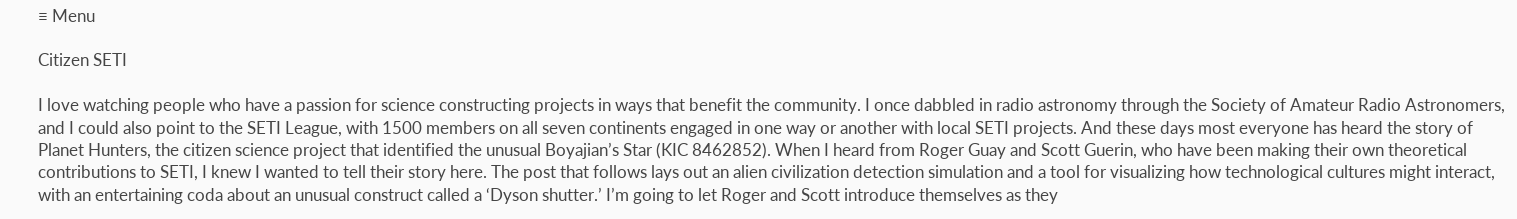≡ Menu

Citizen SETI

I love watching people who have a passion for science constructing projects in ways that benefit the community. I once dabbled in radio astronomy through the Society of Amateur Radio Astronomers, and I could also point to the SETI League, with 1500 members on all seven continents engaged in one way or another with local SETI projects. And these days most everyone has heard the story of Planet Hunters, the citizen science project that identified the unusual Boyajian’s Star (KIC 8462852). When I heard from Roger Guay and Scott Guerin, who have been making their own theoretical contributions to SETI, I knew I wanted to tell their story here. The post that follows lays out an alien civilization detection simulation and a tool for visualizing how technological cultures might interact, with an entertaining coda about an unusual construct called a ‘Dyson shutter.’ I’m going to let Roger and Scott introduce themselves as they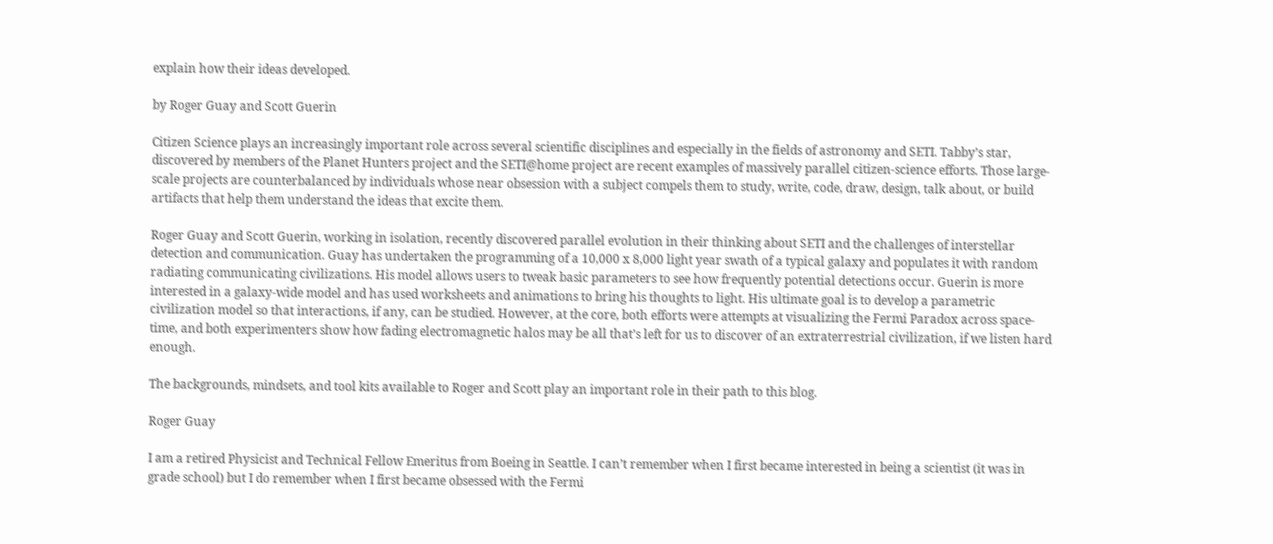explain how their ideas developed.

by Roger Guay and Scott Guerin

Citizen Science plays an increasingly important role across several scientific disciplines and especially in the fields of astronomy and SETI. Tabby’s star, discovered by members of the Planet Hunters project and the SETI@home project are recent examples of massively parallel citizen-science efforts. Those large-scale projects are counterbalanced by individuals whose near obsession with a subject compels them to study, write, code, draw, design, talk about, or build artifacts that help them understand the ideas that excite them.

Roger Guay and Scott Guerin, working in isolation, recently discovered parallel evolution in their thinking about SETI and the challenges of interstellar detection and communication. Guay has undertaken the programming of a 10,000 x 8,000 light year swath of a typical galaxy and populates it with random radiating communicating civilizations. His model allows users to tweak basic parameters to see how frequently potential detections occur. Guerin is more interested in a galaxy-wide model and has used worksheets and animations to bring his thoughts to light. His ultimate goal is to develop a parametric civilization model so that interactions, if any, can be studied. However, at the core, both efforts were attempts at visualizing the Fermi Paradox across space-time, and both experimenters show how fading electromagnetic halos may be all that’s left for us to discover of an extraterrestrial civilization, if we listen hard enough.

The backgrounds, mindsets, and tool kits available to Roger and Scott play an important role in their path to this blog.

Roger Guay

I am a retired Physicist and Technical Fellow Emeritus from Boeing in Seattle. I can’t remember when I first became interested in being a scientist (it was in grade school) but I do remember when I first became obsessed with the Fermi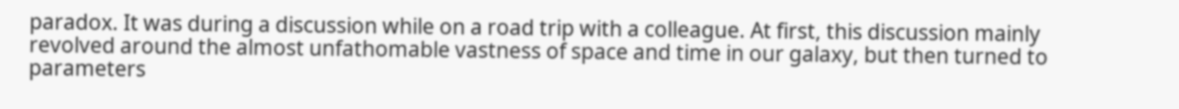paradox. It was during a discussion while on a road trip with a colleague. At first, this discussion mainly revolved around the almost unfathomable vastness of space and time in our galaxy, but then turned to parameters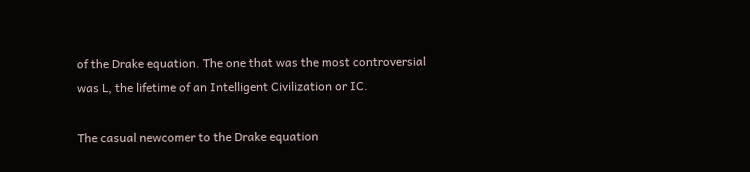of the Drake equation. The one that was the most controversial was L, the lifetime of an Intelligent Civilization or IC.

The casual newcomer to the Drake equation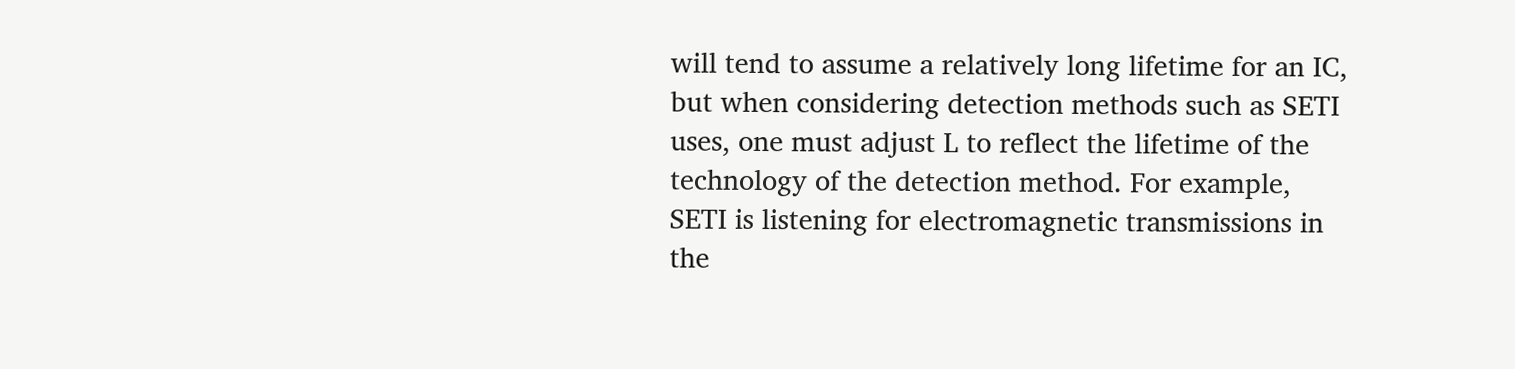will tend to assume a relatively long lifetime for an IC, but when considering detection methods such as SETI uses, one must adjust L to reflect the lifetime of the technology of the detection method. For example, SETI is listening for electromagnetic transmissions in the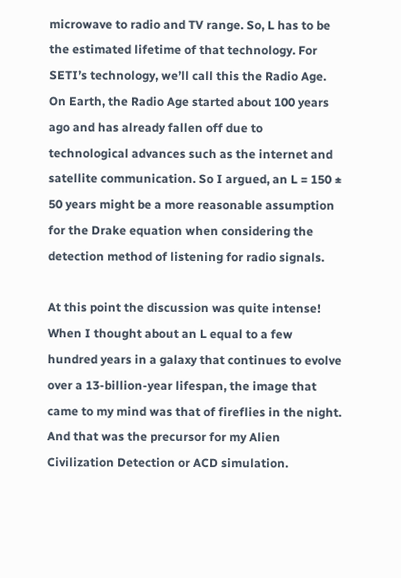microwave to radio and TV range. So, L has to be the estimated lifetime of that technology. For SETI’s technology, we’ll call this the Radio Age. On Earth, the Radio Age started about 100 years ago and has already fallen off due to technological advances such as the internet and satellite communication. So I argued, an L = 150 ± 50 years might be a more reasonable assumption for the Drake equation when considering the detection method of listening for radio signals.

At this point the discussion was quite intense! When I thought about an L equal to a few hundred years in a galaxy that continues to evolve over a 13-billion-year lifespan, the image that came to my mind was that of fireflies in the night. And that was the precursor for my Alien Civilization Detection or ACD simulation.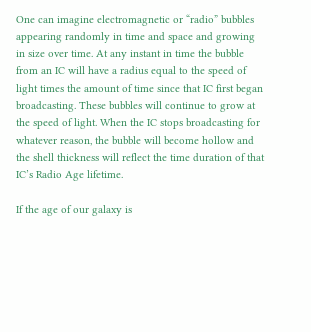One can imagine electromagnetic or “radio” bubbles appearing randomly in time and space and growing in size over time. At any instant in time the bubble from an IC will have a radius equal to the speed of light times the amount of time since that IC first began broadcasting. These bubbles will continue to grow at the speed of light. When the IC stops broadcasting for whatever reason, the bubble will become hollow and the shell thickness will reflect the time duration of that IC’s Radio Age lifetime.

If the age of our galaxy is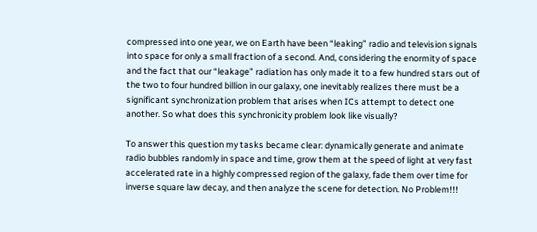compressed into one year, we on Earth have been “leaking” radio and television signals into space for only a small fraction of a second. And, considering the enormity of space and the fact that our “leakage” radiation has only made it to a few hundred stars out of the two to four hundred billion in our galaxy, one inevitably realizes there must be a significant synchronization problem that arises when ICs attempt to detect one another. So what does this synchronicity problem look like visually?

To answer this question my tasks became clear: dynamically generate and animate radio bubbles randomly in space and time, grow them at the speed of light at very fast accelerated rate in a highly compressed region of the galaxy, fade them over time for inverse square law decay, and then analyze the scene for detection. No Problem!!!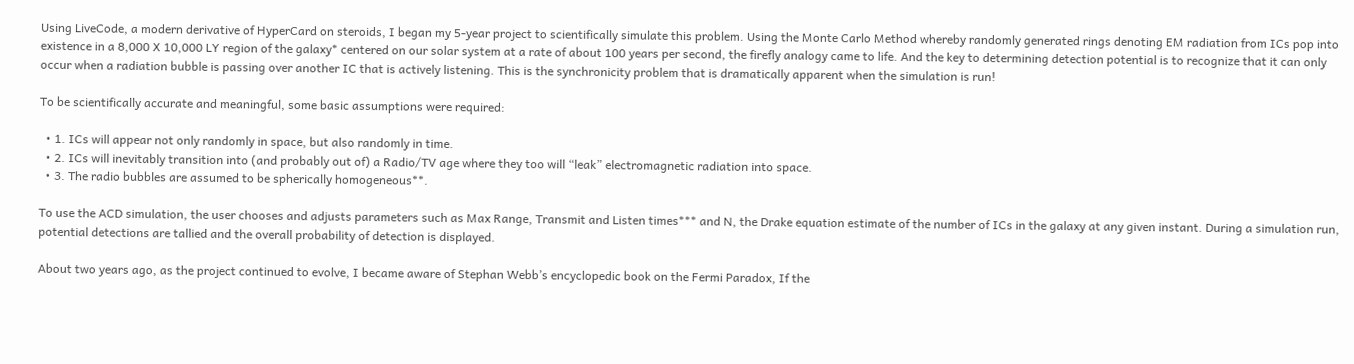Using LiveCode, a modern derivative of HyperCard on steroids, I began my 5-year project to scientifically simulate this problem. Using the Monte Carlo Method whereby randomly generated rings denoting EM radiation from ICs pop into existence in a 8,000 X 10,000 LY region of the galaxy* centered on our solar system at a rate of about 100 years per second, the firefly analogy came to life. And the key to determining detection potential is to recognize that it can only occur when a radiation bubble is passing over another IC that is actively listening. This is the synchronicity problem that is dramatically apparent when the simulation is run!

To be scientifically accurate and meaningful, some basic assumptions were required:

  • 1. ICs will appear not only randomly in space, but also randomly in time.
  • 2. ICs will inevitably transition into (and probably out of) a Radio/TV age where they too will “leak” electromagnetic radiation into space.
  • 3. The radio bubbles are assumed to be spherically homogeneous**.

To use the ACD simulation, the user chooses and adjusts parameters such as Max Range, Transmit and Listen times*** and N, the Drake equation estimate of the number of ICs in the galaxy at any given instant. During a simulation run, potential detections are tallied and the overall probability of detection is displayed.

About two years ago, as the project continued to evolve, I became aware of Stephan Webb’s encyclopedic book on the Fermi Paradox, If the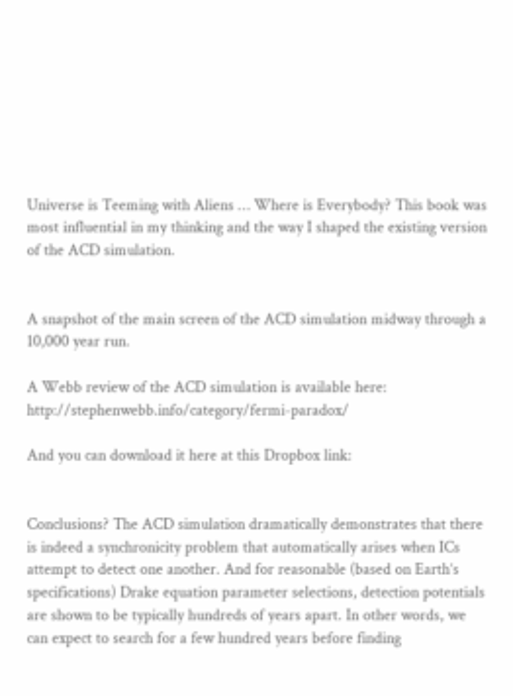Universe is Teeming with Aliens … Where is Everybody? This book was most influential in my thinking and the way I shaped the existing version of the ACD simulation.


A snapshot of the main screen of the ACD simulation midway through a 10,000 year run.

A Webb review of the ACD simulation is available here: http://stephenwebb.info/category/fermi-paradox/

And you can download it here at this Dropbox link:


Conclusions? The ACD simulation dramatically demonstrates that there is indeed a synchronicity problem that automatically arises when ICs attempt to detect one another. And for reasonable (based on Earth’s specifications) Drake equation parameter selections, detection potentials are shown to be typically hundreds of years apart. In other words, we can expect to search for a few hundred years before finding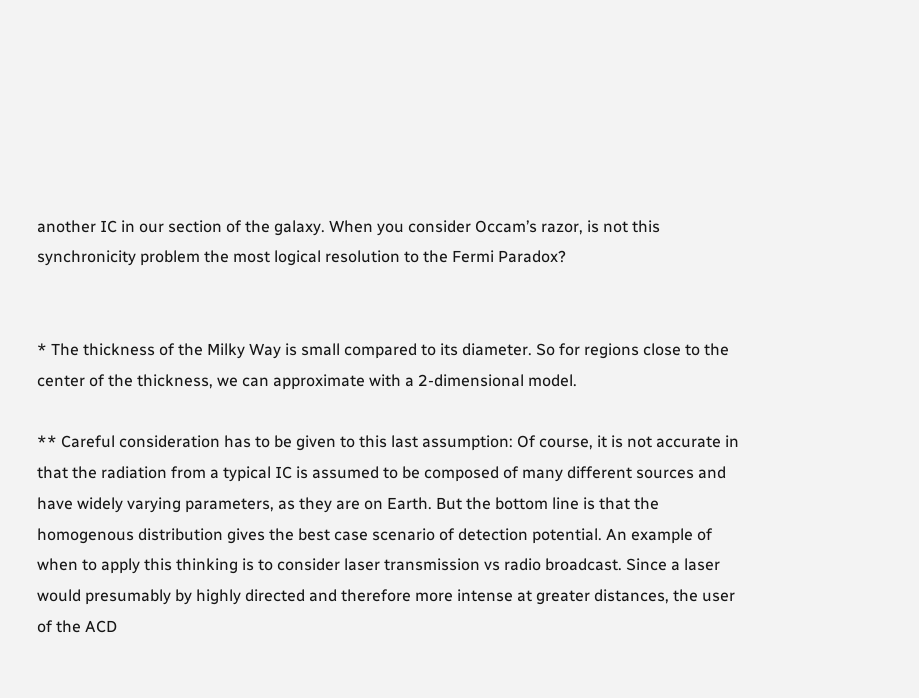another IC in our section of the galaxy. When you consider Occam’s razor, is not this synchronicity problem the most logical resolution to the Fermi Paradox?


* The thickness of the Milky Way is small compared to its diameter. So for regions close to the center of the thickness, we can approximate with a 2-dimensional model.

** Careful consideration has to be given to this last assumption: Of course, it is not accurate in that the radiation from a typical IC is assumed to be composed of many different sources and have widely varying parameters, as they are on Earth. But the bottom line is that the homogenous distribution gives the best case scenario of detection potential. An example of when to apply this thinking is to consider laser transmission vs radio broadcast. Since a laser would presumably by highly directed and therefore more intense at greater distances, the user of the ACD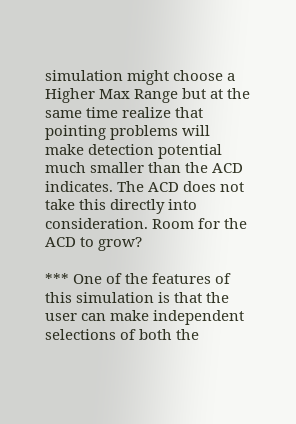simulation might choose a Higher Max Range but at the same time realize that pointing problems will make detection potential much smaller than the ACD indicates. The ACD does not take this directly into consideration. Room for the ACD to grow?

*** One of the features of this simulation is that the user can make independent selections of both the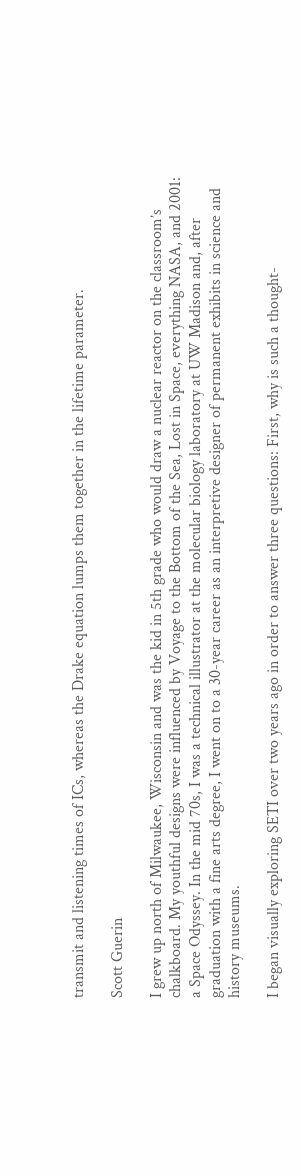transmit and listening times of ICs, whereas the Drake equation lumps them together in the lifetime parameter.

Scott Guerin

I grew up north of Milwaukee, Wisconsin and was the kid in 5th grade who would draw a nuclear reactor on the classroom’s chalkboard. My youthful designs were influenced by Voyage to the Bottom of the Sea, Lost in Space, everything NASA, and 2001: a Space Odyssey. In the mid 70s, I was a technical illustrator at the molecular biology laboratory at UW Madison and, after graduation with a fine arts degree, I went on to a 30-year career as an interpretive designer of permanent exhibits in science and history museums.

I began visually exploring SETI over two years ago in order to answer three questions: First, why is such a thought-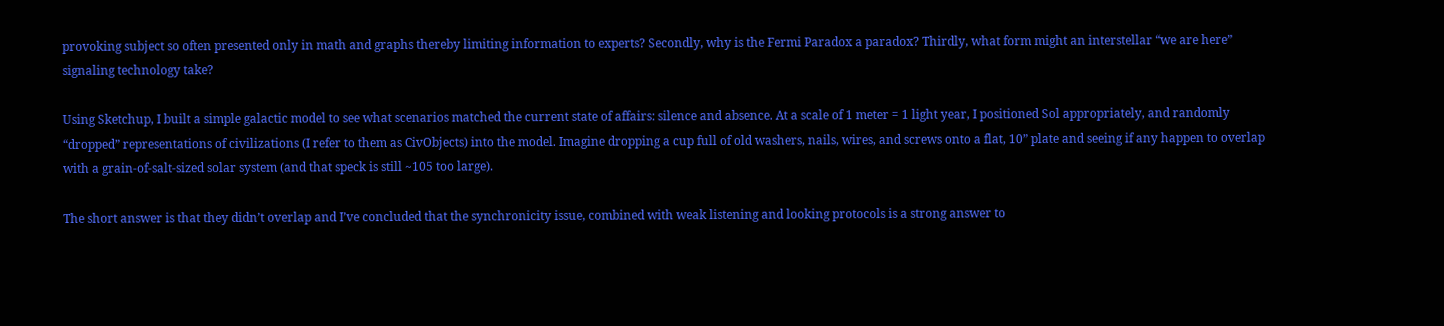provoking subject so often presented only in math and graphs thereby limiting information to experts? Secondly, why is the Fermi Paradox a paradox? Thirdly, what form might an interstellar “we are here” signaling technology take?

Using Sketchup, I built a simple galactic model to see what scenarios matched the current state of affairs: silence and absence. At a scale of 1 meter = 1 light year, I positioned Sol appropriately, and randomly “dropped” representations of civilizations (I refer to them as CivObjects) into the model. Imagine dropping a cup full of old washers, nails, wires, and screws onto a flat, 10” plate and seeing if any happen to overlap with a grain-of-salt-sized solar system (and that speck is still ~105 too large).

The short answer is that they didn’t overlap and I’ve concluded that the synchronicity issue, combined with weak listening and looking protocols is a strong answer to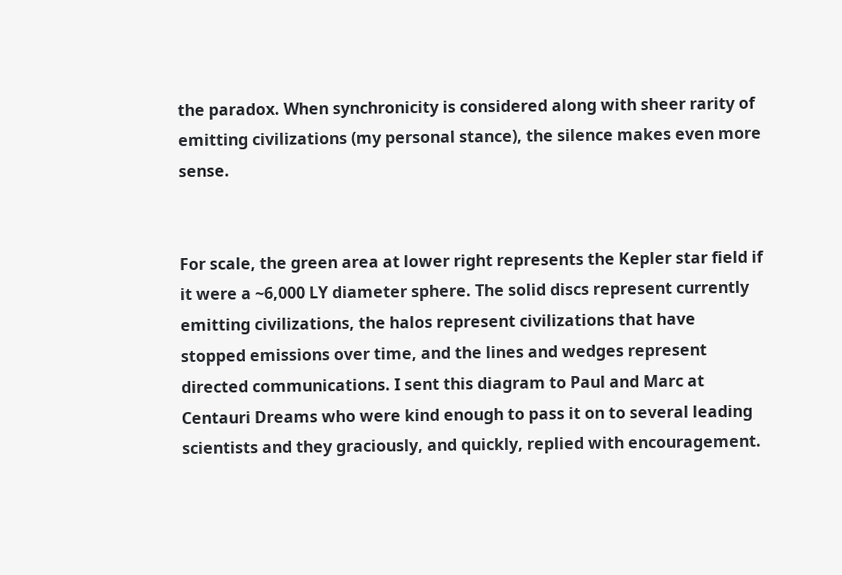the paradox. When synchronicity is considered along with sheer rarity of emitting civilizations (my personal stance), the silence makes even more sense.


For scale, the green area at lower right represents the Kepler star field if it were a ~6,000 LY diameter sphere. The solid discs represent currently emitting civilizations, the halos represent civilizations that have stopped emissions over time, and the lines and wedges represent directed communications. I sent this diagram to Paul and Marc at Centauri Dreams who were kind enough to pass it on to several leading scientists and they graciously, and quickly, replied with encouragement.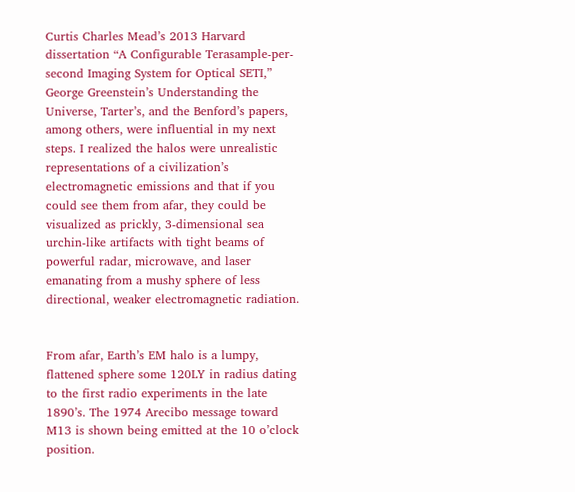Curtis Charles Mead’s 2013 Harvard dissertation “A Configurable Terasample-per-second Imaging System for Optical SETI,” George Greenstein’s Understanding the Universe, Tarter’s, and the Benford’s papers, among others, were influential in my next steps. I realized the halos were unrealistic representations of a civilization’s electromagnetic emissions and that if you could see them from afar, they could be visualized as prickly, 3-dimensional sea urchin-like artifacts with tight beams of powerful radar, microwave, and laser emanating from a mushy sphere of less directional, weaker electromagnetic radiation.


From afar, Earth’s EM halo is a lumpy, flattened sphere some 120LY in radius dating to the first radio experiments in the late 1890’s. The 1974 Arecibo message toward M13 is shown being emitted at the 10 o’clock position.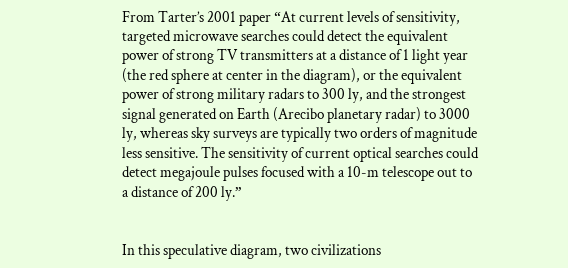From Tarter’s 2001 paper “At current levels of sensitivity, targeted microwave searches could detect the equivalent power of strong TV transmitters at a distance of 1 light year (the red sphere at center in the diagram), or the equivalent power of strong military radars to 300 ly, and the strongest signal generated on Earth (Arecibo planetary radar) to 3000 ly, whereas sky surveys are typically two orders of magnitude less sensitive. The sensitivity of current optical searches could detect megajoule pulses focused with a 10-m telescope out to a distance of 200 ly.”


In this speculative diagram, two civilizations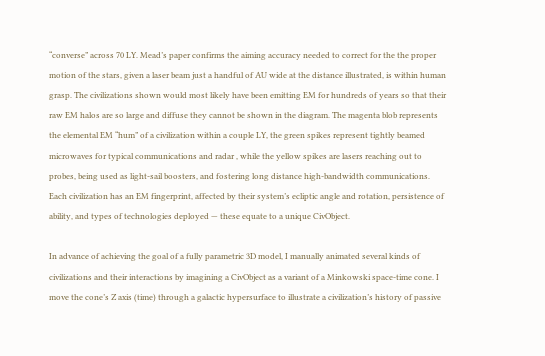“converse” across 70 LY. Mead’s paper confirms the aiming accuracy needed to correct for the the proper motion of the stars, given a laser beam just a handful of AU wide at the distance illustrated, is within human grasp. The civilizations shown would most likely have been emitting EM for hundreds of years so that their raw EM halos are so large and diffuse they cannot be shown in the diagram. The magenta blob represents the elemental EM “hum” of a civilization within a couple LY, the green spikes represent tightly beamed microwaves for typical communications and radar , while the yellow spikes are lasers reaching out to probes, being used as light-sail boosters, and fostering long distance high-bandwidth communications. Each civilization has an EM fingerprint, affected by their system’s ecliptic angle and rotation, persistence of ability, and types of technologies deployed — these equate to a unique CivObject.

In advance of achieving the goal of a fully parametric 3D model, I manually animated several kinds of civilizations and their interactions by imagining a CivObject as a variant of a Minkowski space-time cone. I move the cone’s Z axis (time) through a galactic hypersurface to illustrate a civilization’s history of passive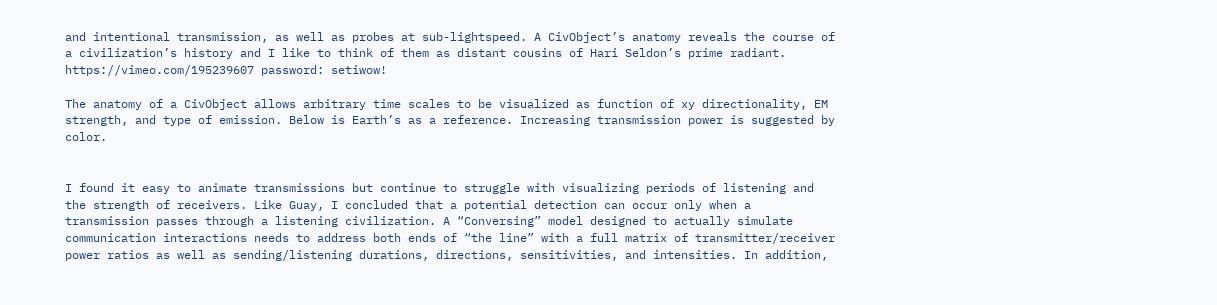and intentional transmission, as well as probes at sub-lightspeed. A CivObject’s anatomy reveals the course of a civilization’s history and I like to think of them as distant cousins of Hari Seldon’s prime radiant. https://vimeo.com/195239607 password: setiwow!

The anatomy of a CivObject allows arbitrary time scales to be visualized as function of xy directionality, EM strength, and type of emission. Below is Earth’s as a reference. Increasing transmission power is suggested by color.


I found it easy to animate transmissions but continue to struggle with visualizing periods of listening and the strength of receivers. Like Guay, I concluded that a potential detection can occur only when a transmission passes through a listening civilization. A “Conversing” model designed to actually simulate communication interactions needs to address both ends of “the line” with a full matrix of transmitter/receiver power ratios as well as sending/listening durations, directions, sensitivities, and intensities. In addition,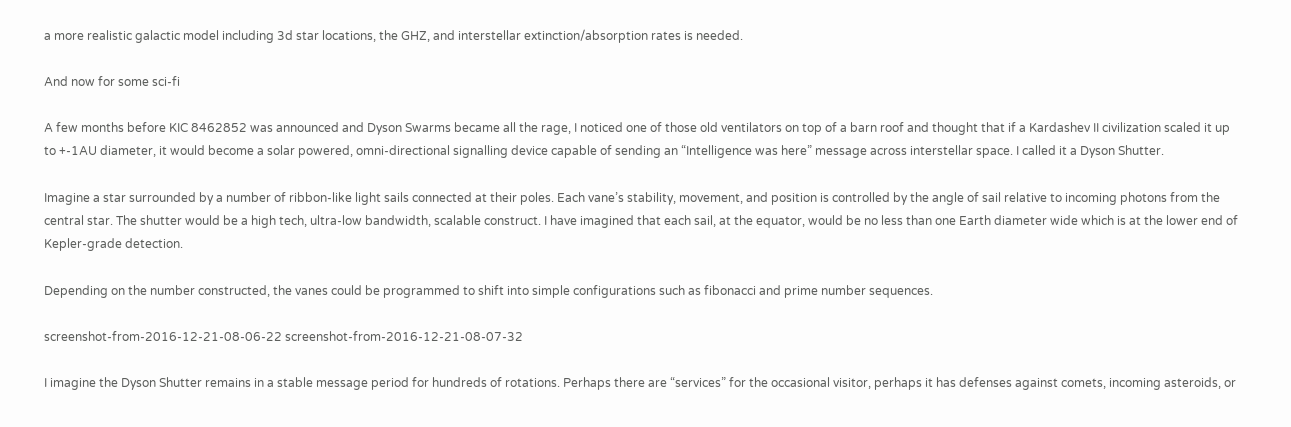a more realistic galactic model including 3d star locations, the GHZ, and interstellar extinction/absorption rates is needed.

And now for some sci-fi

A few months before KIC 8462852 was announced and Dyson Swarms became all the rage, I noticed one of those old ventilators on top of a barn roof and thought that if a Kardashev II civilization scaled it up to +-1AU diameter, it would become a solar powered, omni-directional signalling device capable of sending an “Intelligence was here” message across interstellar space. I called it a Dyson Shutter.

Imagine a star surrounded by a number of ribbon-like light sails connected at their poles. Each vane’s stability, movement, and position is controlled by the angle of sail relative to incoming photons from the central star. The shutter would be a high tech, ultra-low bandwidth, scalable construct. I have imagined that each sail, at the equator, would be no less than one Earth diameter wide which is at the lower end of Kepler-grade detection.

Depending on the number constructed, the vanes could be programmed to shift into simple configurations such as fibonacci and prime number sequences.

screenshot-from-2016-12-21-08-06-22 screenshot-from-2016-12-21-08-07-32

I imagine the Dyson Shutter remains in a stable message period for hundreds of rotations. Perhaps there are “services” for the occasional visitor, perhaps it has defenses against comets, incoming asteroids, or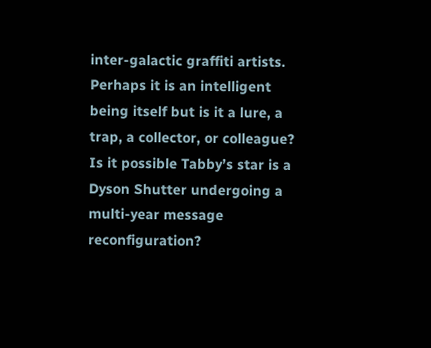inter-galactic graffiti artists. Perhaps it is an intelligent being itself but is it a lure, a trap, a collector, or colleague? Is it possible Tabby’s star is a Dyson Shutter undergoing a multi-year message reconfiguration?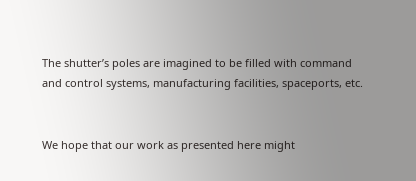The shutter’s poles are imagined to be filled with command and control systems, manufacturing facilities, spaceports, etc.


We hope that our work as presented here might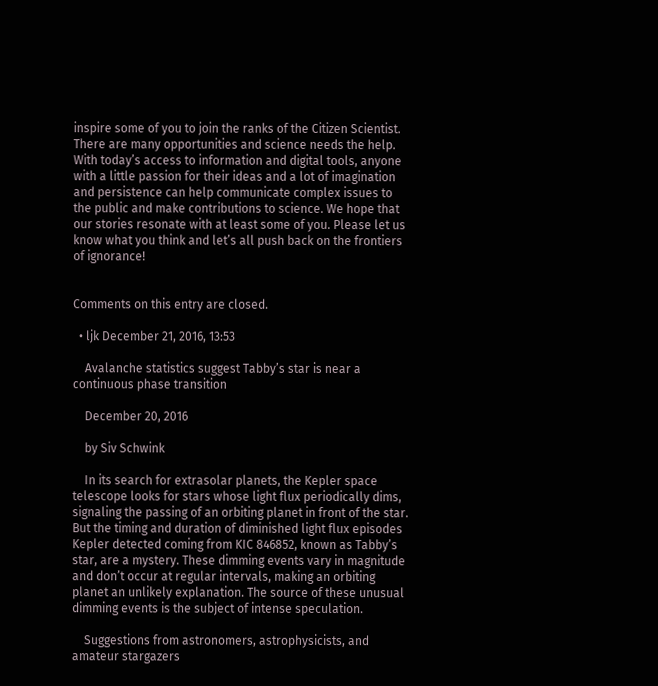inspire some of you to join the ranks of the Citizen Scientist. There are many opportunities and science needs the help. With today’s access to information and digital tools, anyone with a little passion for their ideas and a lot of imagination and persistence can help communicate complex issues to the public and make contributions to science. We hope that our stories resonate with at least some of you. Please let us know what you think and let’s all push back on the frontiers of ignorance!


Comments on this entry are closed.

  • ljk December 21, 2016, 13:53

    Avalanche statistics suggest Tabby’s star is near a continuous phase transition

    December 20, 2016

    by Siv Schwink

    In its search for extrasolar planets, the Kepler space telescope looks for stars whose light flux periodically dims, signaling the passing of an orbiting planet in front of the star. But the timing and duration of diminished light flux episodes Kepler detected coming from KIC 846852, known as Tabby’s star, are a mystery. These dimming events vary in magnitude and don’t occur at regular intervals, making an orbiting planet an unlikely explanation. The source of these unusual dimming events is the subject of intense speculation.

    Suggestions from astronomers, astrophysicists, and amateur stargazers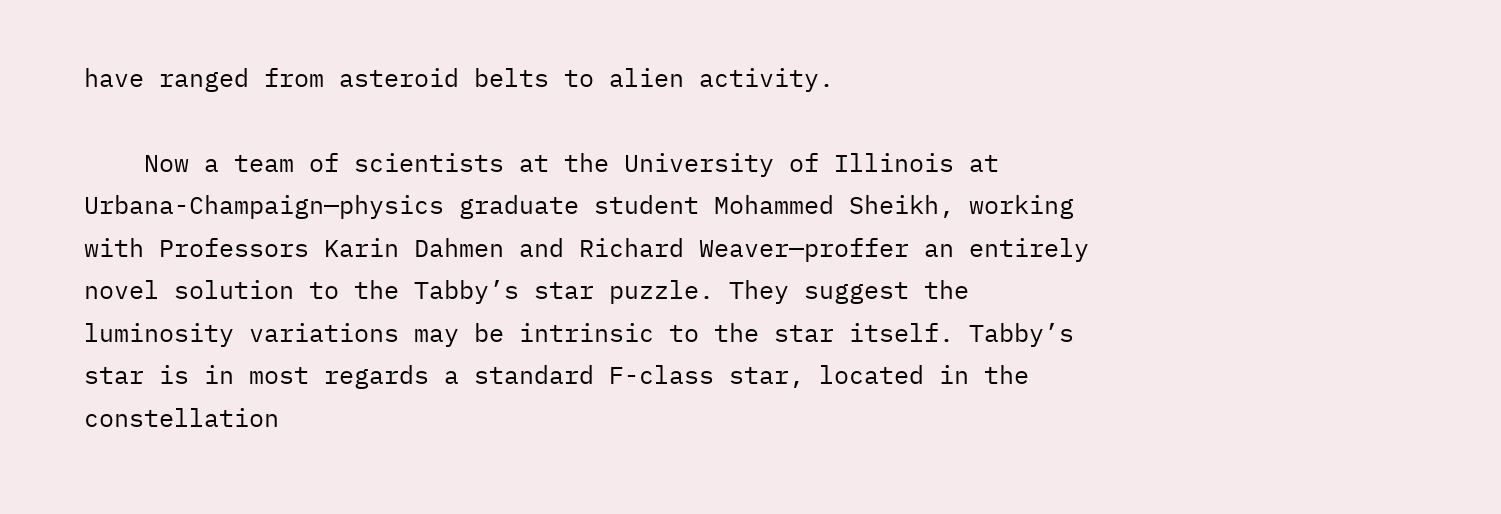have ranged from asteroid belts to alien activity.

    Now a team of scientists at the University of Illinois at Urbana-Champaign—physics graduate student Mohammed Sheikh, working with Professors Karin Dahmen and Richard Weaver—proffer an entirely novel solution to the Tabby’s star puzzle. They suggest the luminosity variations may be intrinsic to the star itself. Tabby’s star is in most regards a standard F-class star, located in the constellation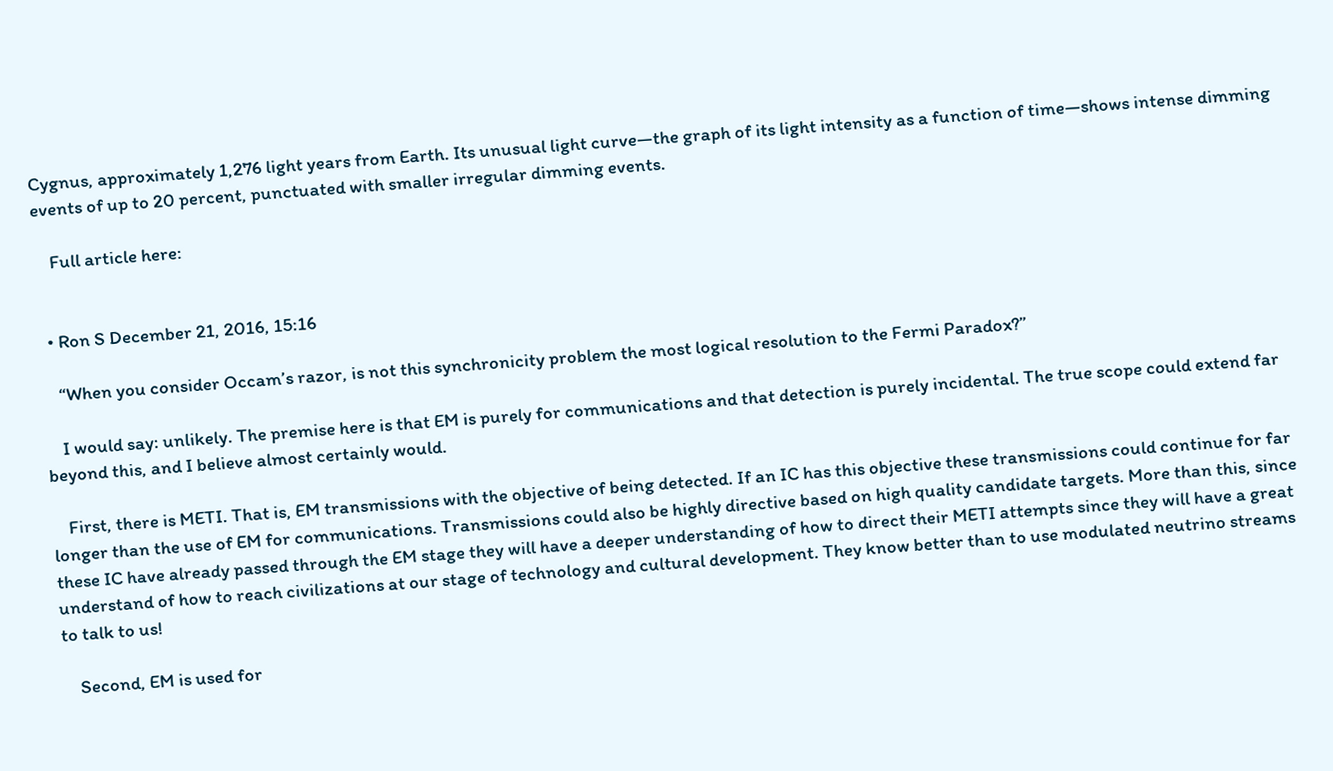Cygnus, approximately 1,276 light years from Earth. Its unusual light curve—the graph of its light intensity as a function of time—shows intense dimming events of up to 20 percent, punctuated with smaller irregular dimming events.

    Full article here:


  • Ron S December 21, 2016, 15:16

    “When you consider Occam’s razor, is not this synchronicity problem the most logical resolution to the Fermi Paradox?”

    I would say: unlikely. The premise here is that EM is purely for communications and that detection is purely incidental. The true scope could extend far beyond this, and I believe almost certainly would.

    First, there is METI. That is, EM transmissions with the objective of being detected. If an IC has this objective these transmissions could continue for far longer than the use of EM for communications. Transmissions could also be highly directive based on high quality candidate targets. More than this, since these IC have already passed through the EM stage they will have a deeper understanding of how to direct their METI attempts since they will have a great understand of how to reach civilizations at our stage of technology and cultural development. They know better than to use modulated neutrino streams to talk to us!

    Second, EM is used for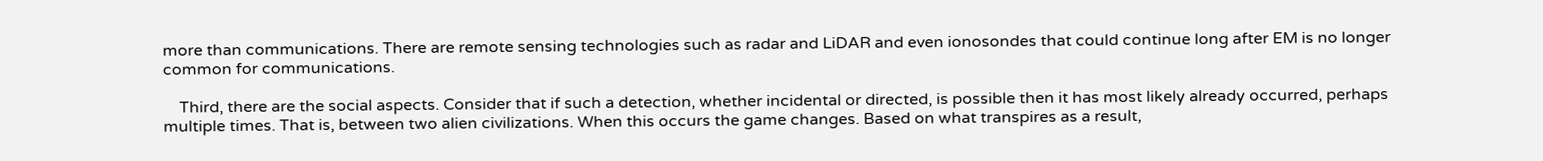more than communications. There are remote sensing technologies such as radar and LiDAR and even ionosondes that could continue long after EM is no longer common for communications.

    Third, there are the social aspects. Consider that if such a detection, whether incidental or directed, is possible then it has most likely already occurred, perhaps multiple times. That is, between two alien civilizations. When this occurs the game changes. Based on what transpires as a result,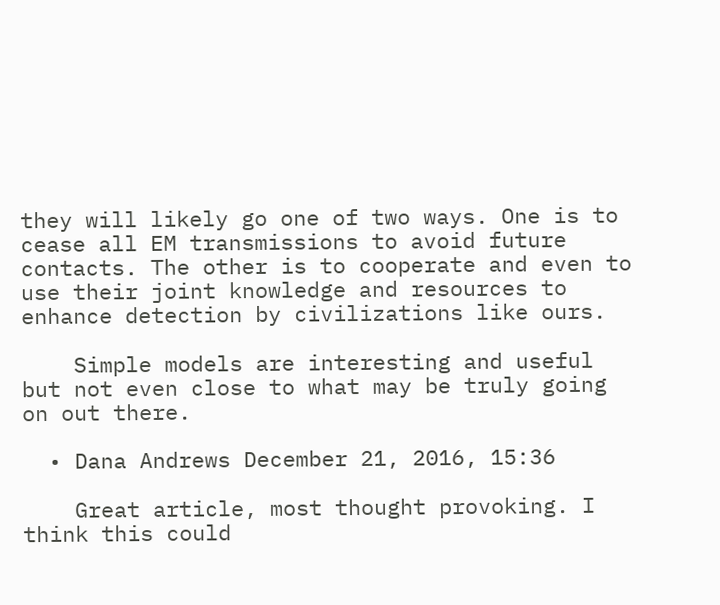they will likely go one of two ways. One is to cease all EM transmissions to avoid future contacts. The other is to cooperate and even to use their joint knowledge and resources to enhance detection by civilizations like ours.

    Simple models are interesting and useful but not even close to what may be truly going on out there.

  • Dana Andrews December 21, 2016, 15:36

    Great article, most thought provoking. I think this could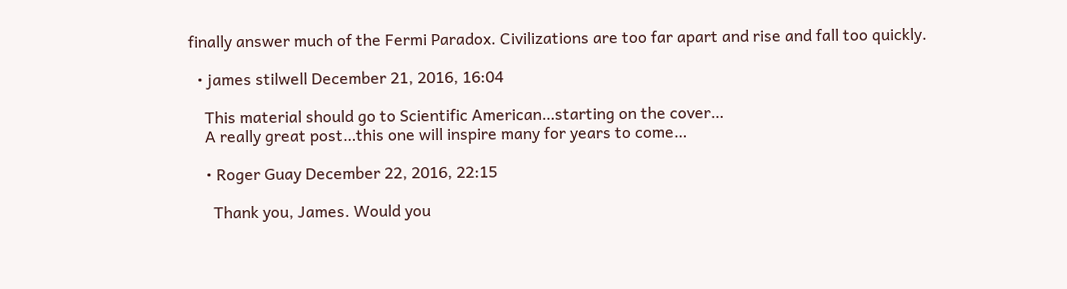finally answer much of the Fermi Paradox. Civilizations are too far apart and rise and fall too quickly.

  • james stilwell December 21, 2016, 16:04

    This material should go to Scientific American…starting on the cover…
    A really great post…this one will inspire many for years to come…

    • Roger Guay December 22, 2016, 22:15

      Thank you, James. Would you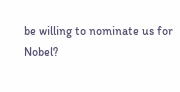be willing to nominate us for Nobel?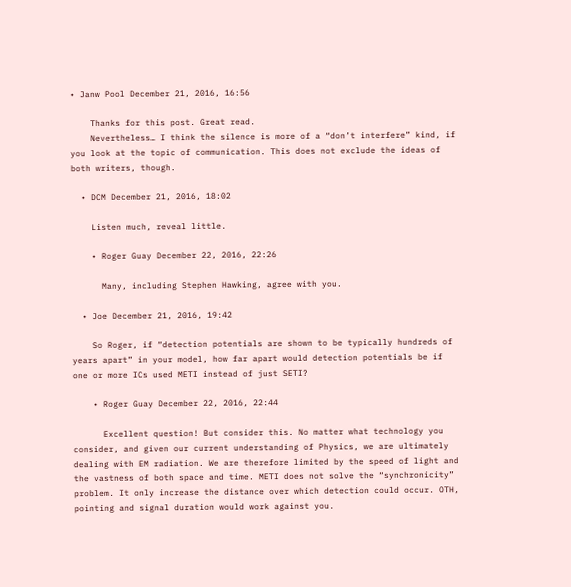• Janw Pool December 21, 2016, 16:56

    Thanks for this post. Great read.
    Nevertheless… I think the silence is more of a “don’t interfere” kind, if you look at the topic of communication. This does not exclude the ideas of both writers, though.

  • DCM December 21, 2016, 18:02

    Listen much, reveal little.

    • Roger Guay December 22, 2016, 22:26

      Many, including Stephen Hawking, agree with you.

  • Joe December 21, 2016, 19:42

    So Roger, if “detection potentials are shown to be typically hundreds of years apart” in your model, how far apart would detection potentials be if one or more ICs used METI instead of just SETI?

    • Roger Guay December 22, 2016, 22:44

      Excellent question! But consider this. No matter what technology you consider, and given our current understanding of Physics, we are ultimately dealing with EM radiation. We are therefore limited by the speed of light and the vastness of both space and time. METI does not solve the “synchronicity” problem. It only increase the distance over which detection could occur. OTH, pointing and signal duration would work against you.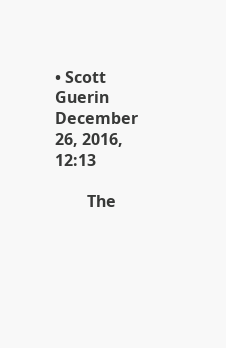• Scott Guerin December 26, 2016, 12:13

        The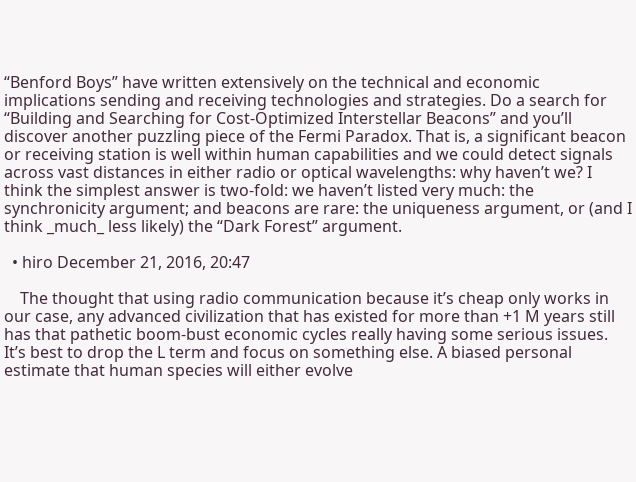“Benford Boys” have written extensively on the technical and economic implications sending and receiving technologies and strategies. Do a search for “Building and Searching for Cost-Optimized Interstellar Beacons” and you’ll discover another puzzling piece of the Fermi Paradox. That is, a significant beacon or receiving station is well within human capabilities and we could detect signals across vast distances in either radio or optical wavelengths: why haven’t we? I think the simplest answer is two-fold: we haven’t listed very much: the synchronicity argument; and beacons are rare: the uniqueness argument, or (and I think _much_ less likely) the “Dark Forest” argument.

  • hiro December 21, 2016, 20:47

    The thought that using radio communication because it’s cheap only works in our case, any advanced civilization that has existed for more than +1 M years still has that pathetic boom-bust economic cycles really having some serious issues. It’s best to drop the L term and focus on something else. A biased personal estimate that human species will either evolve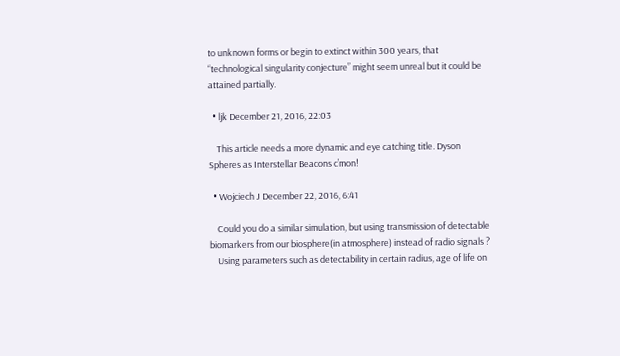to unknown forms or begin to extinct within 300 years, that “technological singularity conjecture” might seem unreal but it could be attained partially.

  • ljk December 21, 2016, 22:03

    This article needs a more dynamic and eye catching title. Dyson Spheres as Interstellar Beacons c’mon!

  • Wojciech J December 22, 2016, 6:41

    Could you do a similar simulation, but using transmission of detectable biomarkers from our biosphere(in atmosphere) instead of radio signals ?
    Using parameters such as detectability in certain radius, age of life on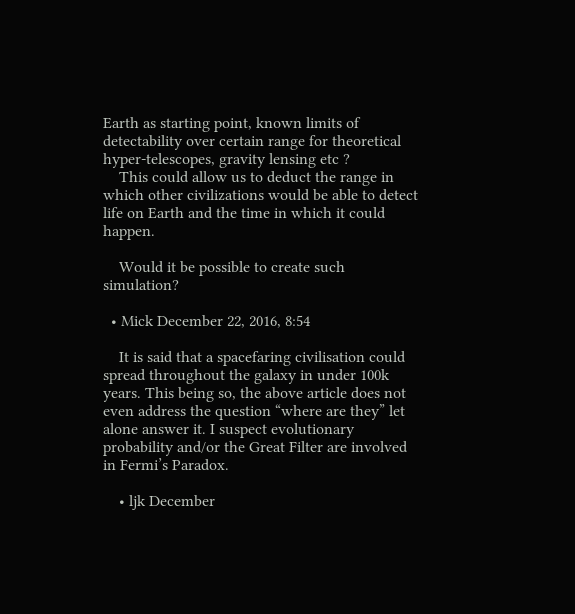Earth as starting point, known limits of detectability over certain range for theoretical hyper-telescopes, gravity lensing etc ?
    This could allow us to deduct the range in which other civilizations would be able to detect life on Earth and the time in which it could happen.

    Would it be possible to create such simulation?

  • Mick December 22, 2016, 8:54

    It is said that a spacefaring civilisation could spread throughout the galaxy in under 100k years. This being so, the above article does not even address the question “where are they” let alone answer it. I suspect evolutionary probability and/or the Great Filter are involved in Fermi’s Paradox.

    • ljk December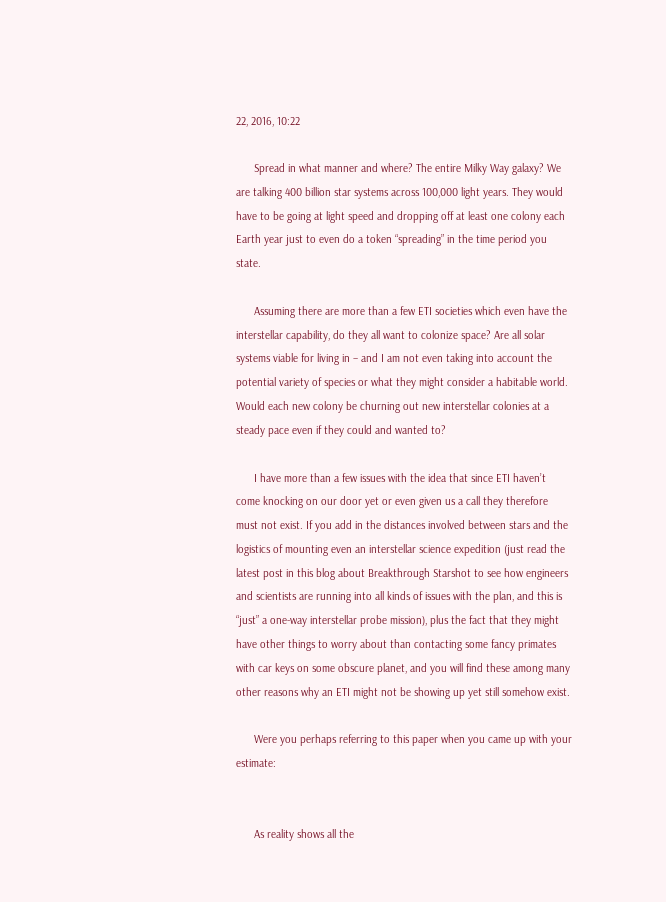22, 2016, 10:22

      Spread in what manner and where? The entire Milky Way galaxy? We are talking 400 billion star systems across 100,000 light years. They would have to be going at light speed and dropping off at least one colony each Earth year just to even do a token “spreading” in the time period you state.

      Assuming there are more than a few ETI societies which even have the interstellar capability, do they all want to colonize space? Are all solar systems viable for living in – and I am not even taking into account the potential variety of species or what they might consider a habitable world. Would each new colony be churning out new interstellar colonies at a steady pace even if they could and wanted to?

      I have more than a few issues with the idea that since ETI haven’t come knocking on our door yet or even given us a call they therefore must not exist. If you add in the distances involved between stars and the logistics of mounting even an interstellar science expedition (just read the latest post in this blog about Breakthrough Starshot to see how engineers and scientists are running into all kinds of issues with the plan, and this is “just” a one-way interstellar probe mission), plus the fact that they might have other things to worry about than contacting some fancy primates with car keys on some obscure planet, and you will find these among many other reasons why an ETI might not be showing up yet still somehow exist.

      Were you perhaps referring to this paper when you came up with your estimate:


      As reality shows all the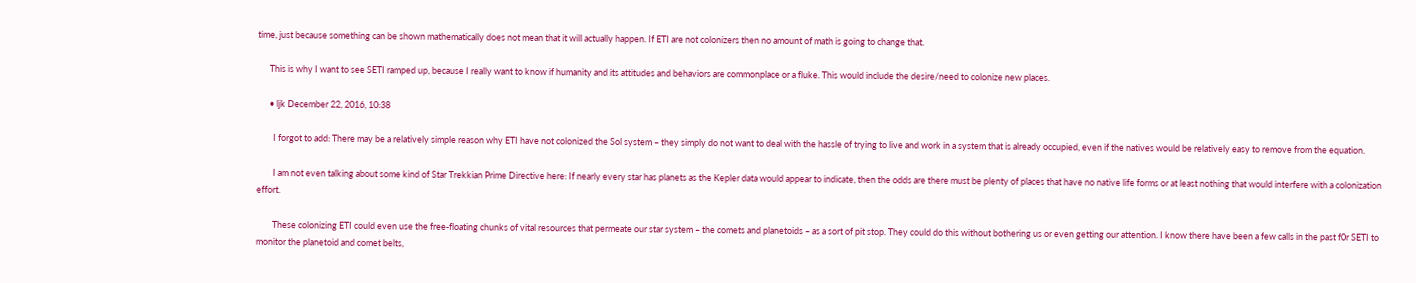time, just because something can be shown mathematically does not mean that it will actually happen. If ETI are not colonizers then no amount of math is going to change that.

      This is why I want to see SETI ramped up, because I really want to know if humanity and its attitudes and behaviors are commonplace or a fluke. This would include the desire/need to colonize new places.

      • ljk December 22, 2016, 10:38

        I forgot to add: There may be a relatively simple reason why ETI have not colonized the Sol system – they simply do not want to deal with the hassle of trying to live and work in a system that is already occupied, even if the natives would be relatively easy to remove from the equation.

        I am not even talking about some kind of Star Trekkian Prime Directive here: If nearly every star has planets as the Kepler data would appear to indicate, then the odds are there must be plenty of places that have no native life forms or at least nothing that would interfere with a colonization effort.

        These colonizing ETI could even use the free-floating chunks of vital resources that permeate our star system – the comets and planetoids – as a sort of pit stop. They could do this without bothering us or even getting our attention. I know there have been a few calls in the past f0r SETI to monitor the planetoid and comet belts,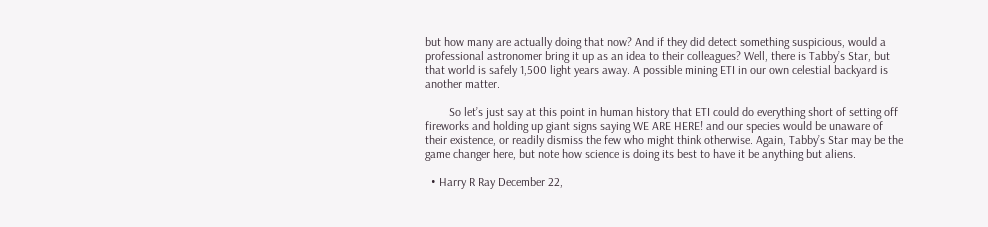but how many are actually doing that now? And if they did detect something suspicious, would a professional astronomer bring it up as an idea to their colleagues? Well, there is Tabby’s Star, but that world is safely 1,500 light years away. A possible mining ETI in our own celestial backyard is another matter.

        So let’s just say at this point in human history that ETI could do everything short of setting off fireworks and holding up giant signs saying WE ARE HERE! and our species would be unaware of their existence, or readily dismiss the few who might think otherwise. Again, Tabby’s Star may be the game changer here, but note how science is doing its best to have it be anything but aliens.

  • Harry R Ray December 22,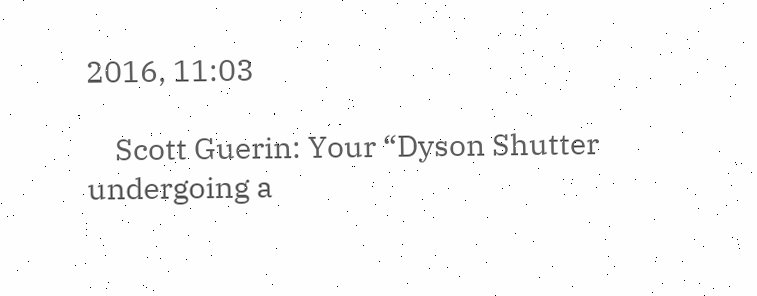2016, 11:03

    Scott Guerin: Your “Dyson Shutter undergoing a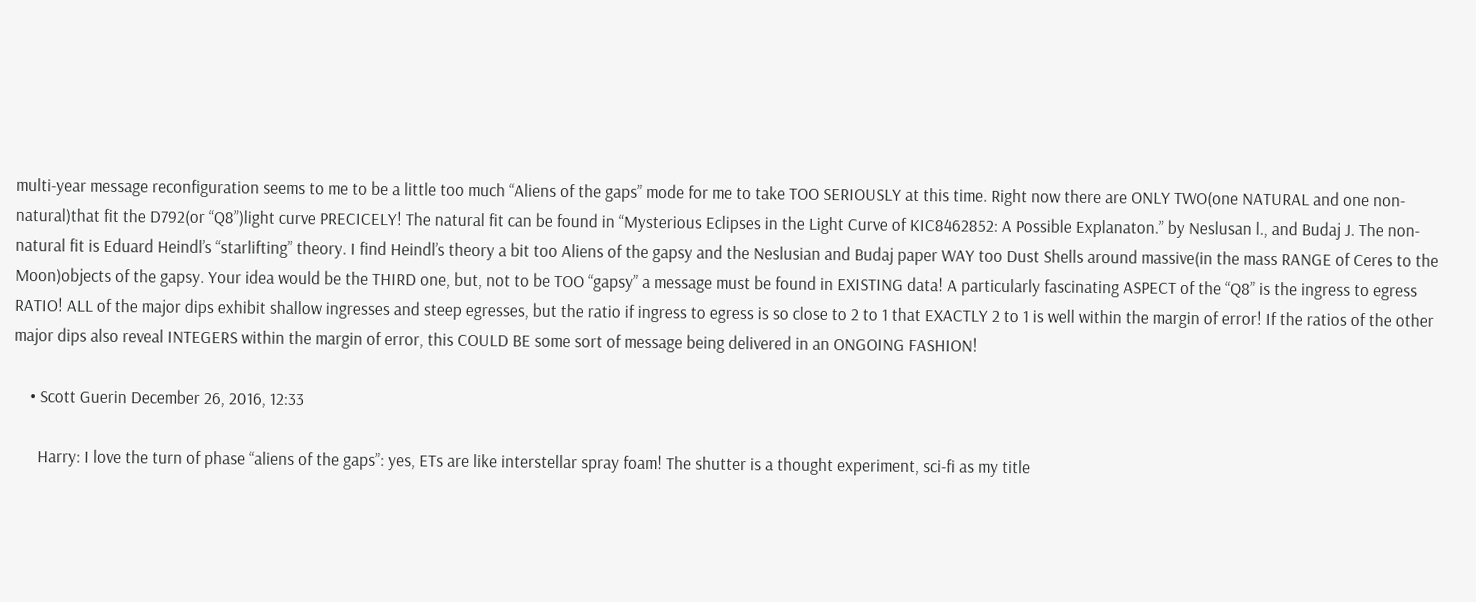multi-year message reconfiguration seems to me to be a little too much “Aliens of the gaps” mode for me to take TOO SERIOUSLY at this time. Right now there are ONLY TWO(one NATURAL and one non-natural)that fit the D792(or “Q8”)light curve PRECICELY! The natural fit can be found in “Mysterious Eclipses in the Light Curve of KIC8462852: A Possible Explanaton.” by Neslusan l., and Budaj J. The non-natural fit is Eduard Heindl’s “starlifting” theory. I find Heindl’s theory a bit too Aliens of the gapsy and the Neslusian and Budaj paper WAY too Dust Shells around massive(in the mass RANGE of Ceres to the Moon)objects of the gapsy. Your idea would be the THIRD one, but, not to be TOO “gapsy” a message must be found in EXISTING data! A particularly fascinating ASPECT of the “Q8” is the ingress to egress RATIO! ALL of the major dips exhibit shallow ingresses and steep egresses, but the ratio if ingress to egress is so close to 2 to 1 that EXACTLY 2 to 1 is well within the margin of error! If the ratios of the other major dips also reveal INTEGERS within the margin of error, this COULD BE some sort of message being delivered in an ONGOING FASHION!

    • Scott Guerin December 26, 2016, 12:33

      Harry: I love the turn of phase “aliens of the gaps”: yes, ETs are like interstellar spray foam! The shutter is a thought experiment, sci-fi as my title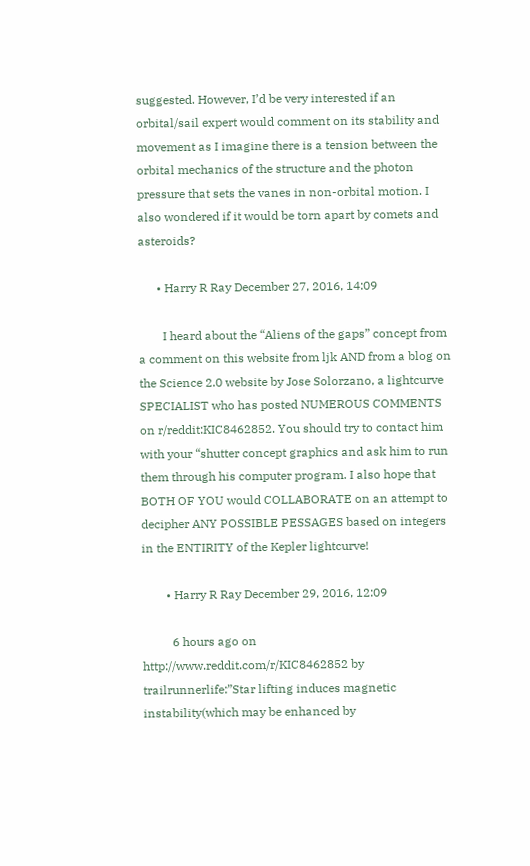suggested. However, I’d be very interested if an orbital/sail expert would comment on its stability and movement as I imagine there is a tension between the orbital mechanics of the structure and the photon pressure that sets the vanes in non-orbital motion. I also wondered if it would be torn apart by comets and asteroids?

      • Harry R Ray December 27, 2016, 14:09

        I heard about the “Aliens of the gaps” concept from a comment on this website from ljk AND from a blog on the Science 2.0 website by Jose Solorzano, a lightcurve SPECIALIST who has posted NUMEROUS COMMENTS on r/reddit:KIC8462852. You should try to contact him with your “shutter concept graphics and ask him to run them through his computer program. I also hope that BOTH OF YOU would COLLABORATE on an attempt to decipher ANY POSSIBLE PESSAGES based on integers in the ENTIRITY of the Kepler lightcurve!

        • Harry R Ray December 29, 2016, 12:09

          6 hours ago on http://www.reddit.com/r/KIC8462852 by trailrunnerlife:”Star lifting induces magnetic instability(which may be enhanced by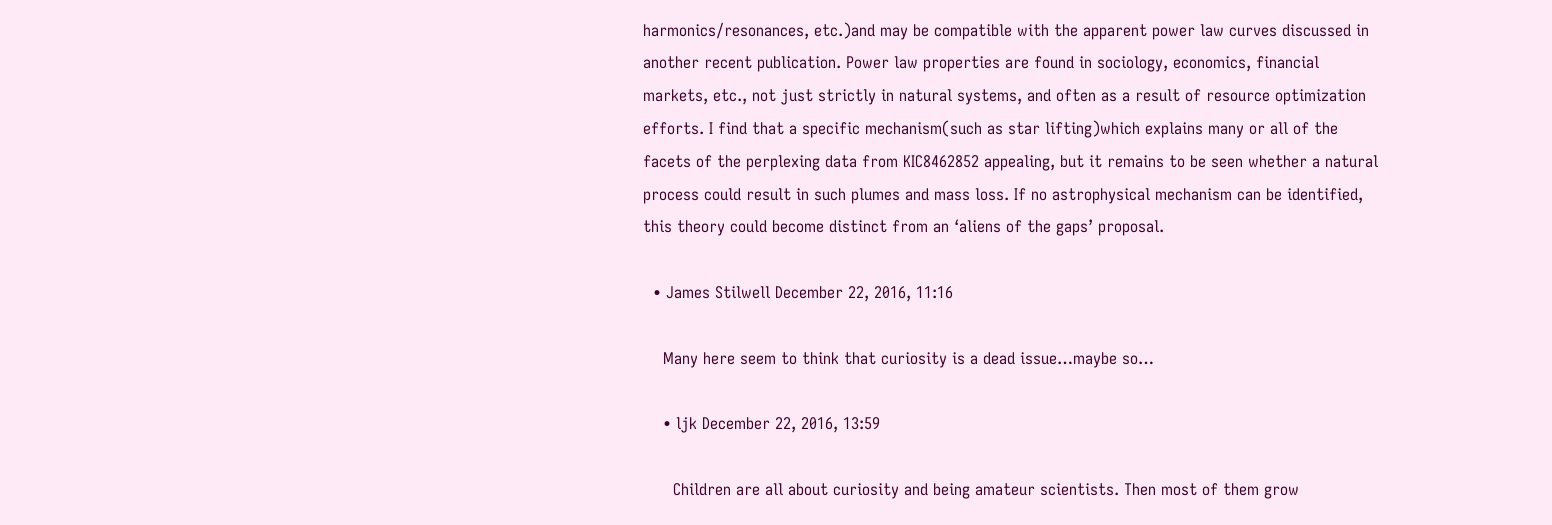harmonics/resonances, etc.)and may be compatible with the apparent power law curves discussed in another recent publication. Power law properties are found in sociology, economics, financial markets, etc., not just strictly in natural systems, and often as a result of resource optimization efforts. I find that a specific mechanism(such as star lifting)which explains many or all of the facets of the perplexing data from KIC8462852 appealing, but it remains to be seen whether a natural process could result in such plumes and mass loss. If no astrophysical mechanism can be identified, this theory could become distinct from an ‘aliens of the gaps’ proposal.

  • James Stilwell December 22, 2016, 11:16

    Many here seem to think that curiosity is a dead issue…maybe so…

    • ljk December 22, 2016, 13:59

      Children are all about curiosity and being amateur scientists. Then most of them grow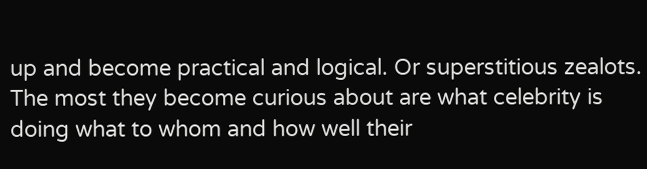up and become practical and logical. Or superstitious zealots. The most they become curious about are what celebrity is doing what to whom and how well their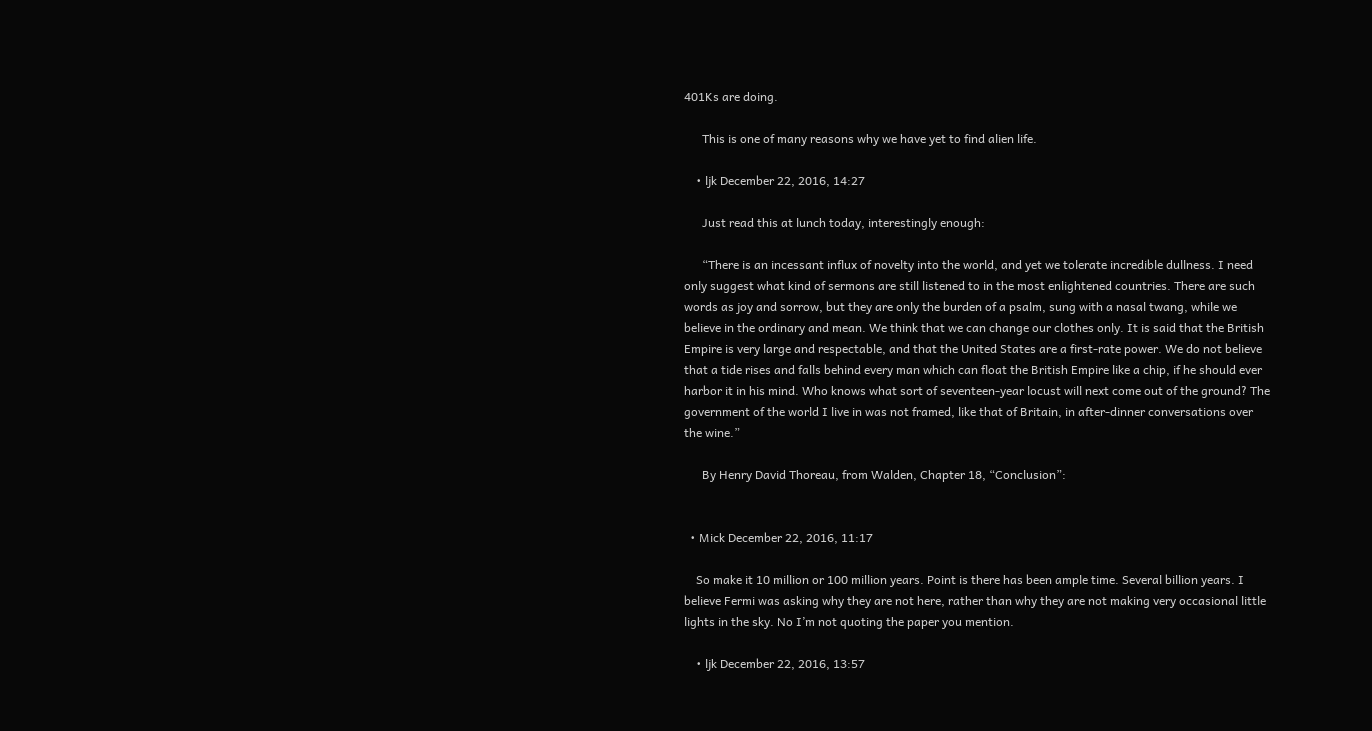401Ks are doing.

      This is one of many reasons why we have yet to find alien life.

    • ljk December 22, 2016, 14:27

      Just read this at lunch today, interestingly enough:

      “There is an incessant influx of novelty into the world, and yet we tolerate incredible dullness. I need only suggest what kind of sermons are still listened to in the most enlightened countries. There are such words as joy and sorrow, but they are only the burden of a psalm, sung with a nasal twang, while we believe in the ordinary and mean. We think that we can change our clothes only. It is said that the British Empire is very large and respectable, and that the United States are a first-rate power. We do not believe that a tide rises and falls behind every man which can float the British Empire like a chip, if he should ever harbor it in his mind. Who knows what sort of seventeen-year locust will next come out of the ground? The government of the world I live in was not framed, like that of Britain, in after-dinner conversations over the wine.”

      By Henry David Thoreau, from Walden, Chapter 18, “Conclusion”:


  • Mick December 22, 2016, 11:17

    So make it 10 million or 100 million years. Point is there has been ample time. Several billion years. I believe Fermi was asking why they are not here, rather than why they are not making very occasional little lights in the sky. No I’m not quoting the paper you mention.

    • ljk December 22, 2016, 13:57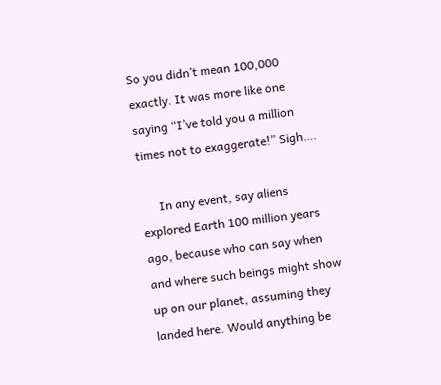So you didn’t mean 100,000 exactly. It was more like one saying “I’ve told you a million times not to exaggerate!” Sigh….

      In any event, say aliens explored Earth 100 million years ago, because who can say when and where such beings might show up on our planet, assuming they landed here. Would anything be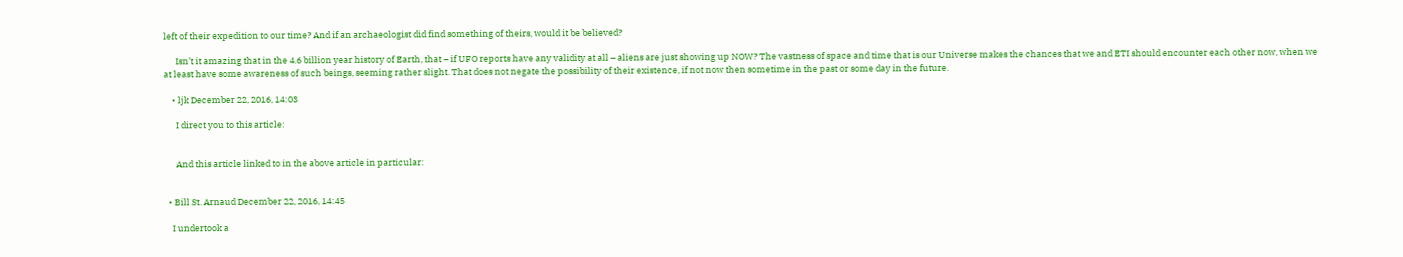left of their expedition to our time? And if an archaeologist did find something of theirs, would it be believed?

      Isn’t it amazing that in the 4.6 billion year history of Earth, that – if UFO reports have any validity at all – aliens are just showing up NOW? The vastness of space and time that is our Universe makes the chances that we and ETI should encounter each other now, when we at least have some awareness of such beings, seeming rather slight. That does not negate the possibility of their existence, if not now then sometime in the past or some day in the future.

    • ljk December 22, 2016, 14:03

      I direct you to this article:


      And this article linked to in the above article in particular:


  • Bill St. Arnaud December 22, 2016, 14:45

    I undertook a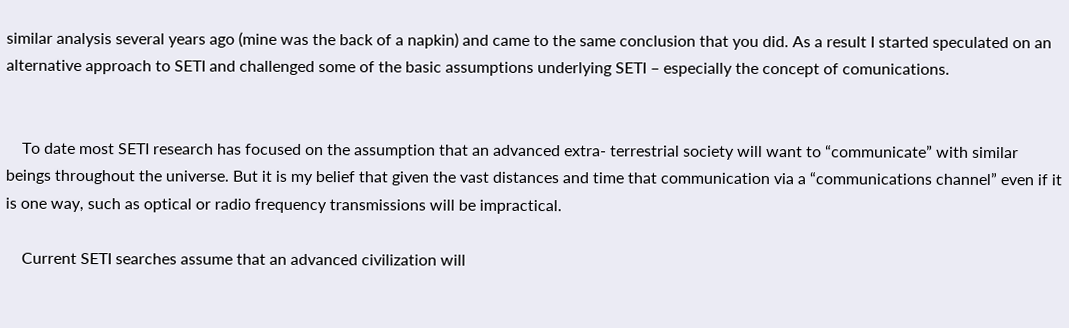similar analysis several years ago (mine was the back of a napkin) and came to the same conclusion that you did. As a result I started speculated on an alternative approach to SETI and challenged some of the basic assumptions underlying SETI – especially the concept of comunications.


    To date most SETI research has focused on the assumption that an advanced extra- terrestrial society will want to “communicate” with similar beings throughout the universe. But it is my belief that given the vast distances and time that communication via a “communications channel” even if it is one way, such as optical or radio frequency transmissions will be impractical.

    Current SETI searches assume that an advanced civilization will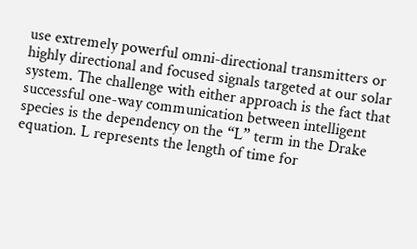use extremely powerful omni-directional transmitters or highly directional and focused signals targeted at our solar system. The challenge with either approach is the fact that successful one-way communication between intelligent species is the dependency on the “L” term in the Drake equation. L represents the length of time for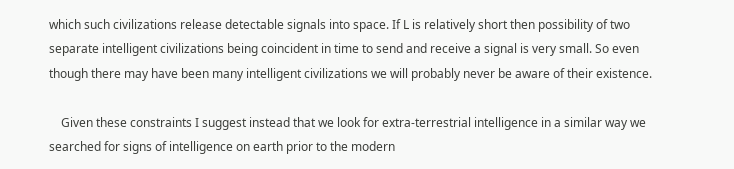which such civilizations release detectable signals into space. If L is relatively short then possibility of two separate intelligent civilizations being coincident in time to send and receive a signal is very small. So even though there may have been many intelligent civilizations we will probably never be aware of their existence.

    Given these constraints I suggest instead that we look for extra-terrestrial intelligence in a similar way we searched for signs of intelligence on earth prior to the modern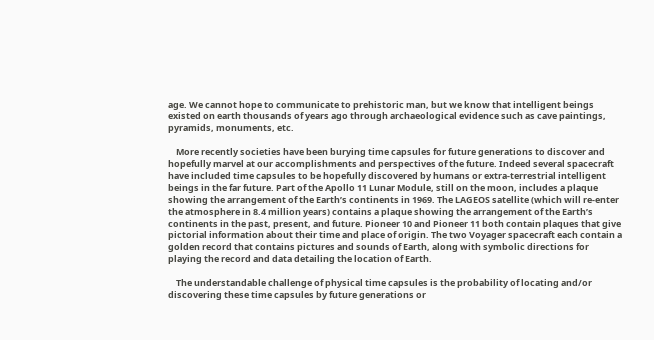age. We cannot hope to communicate to prehistoric man, but we know that intelligent beings existed on earth thousands of years ago through archaeological evidence such as cave paintings, pyramids, monuments, etc.

    More recently societies have been burying time capsules for future generations to discover and hopefully marvel at our accomplishments and perspectives of the future. Indeed several spacecraft have included time capsules to be hopefully discovered by humans or extra-terrestrial intelligent beings in the far future. Part of the Apollo 11 Lunar Module, still on the moon, includes a plaque showing the arrangement of the Earth’s continents in 1969. The LAGEOS satellite (which will re-enter the atmosphere in 8.4 million years) contains a plaque showing the arrangement of the Earth’s continents in the past, present, and future. Pioneer 10 and Pioneer 11 both contain plaques that give pictorial information about their time and place of origin. The two Voyager spacecraft each contain a golden record that contains pictures and sounds of Earth, along with symbolic directions for playing the record and data detailing the location of Earth.

    The understandable challenge of physical time capsules is the probability of locating and/or discovering these time capsules by future generations or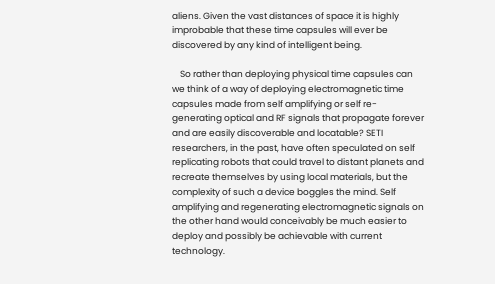aliens. Given the vast distances of space it is highly improbable that these time capsules will ever be discovered by any kind of intelligent being.

    So rather than deploying physical time capsules can we think of a way of deploying electromagnetic time capsules made from self amplifying or self re-generating optical and RF signals that propagate forever and are easily discoverable and locatable? SETI researchers, in the past, have often speculated on self replicating robots that could travel to distant planets and recreate themselves by using local materials, but the complexity of such a device boggles the mind. Self amplifying and regenerating electromagnetic signals on the other hand would conceivably be much easier to deploy and possibly be achievable with current technology.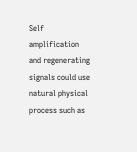Self amplification and regenerating signals could use natural physical process such as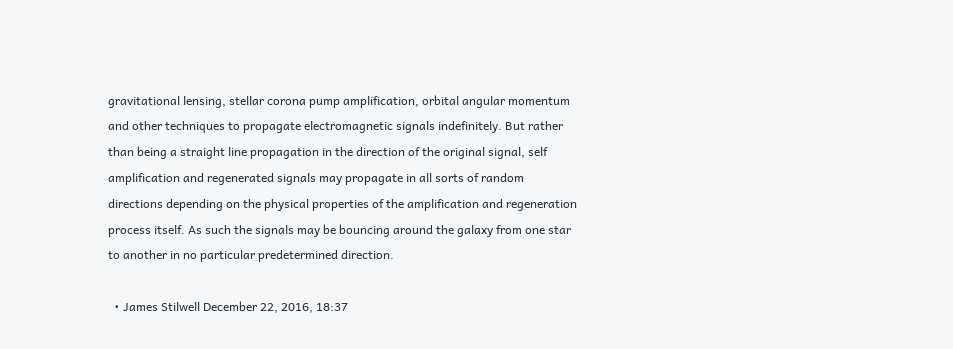gravitational lensing, stellar corona pump amplification, orbital angular momentum and other techniques to propagate electromagnetic signals indefinitely. But rather than being a straight line propagation in the direction of the original signal, self amplification and regenerated signals may propagate in all sorts of random directions depending on the physical properties of the amplification and regeneration process itself. As such the signals may be bouncing around the galaxy from one star to another in no particular predetermined direction.

  • James Stilwell December 22, 2016, 18:37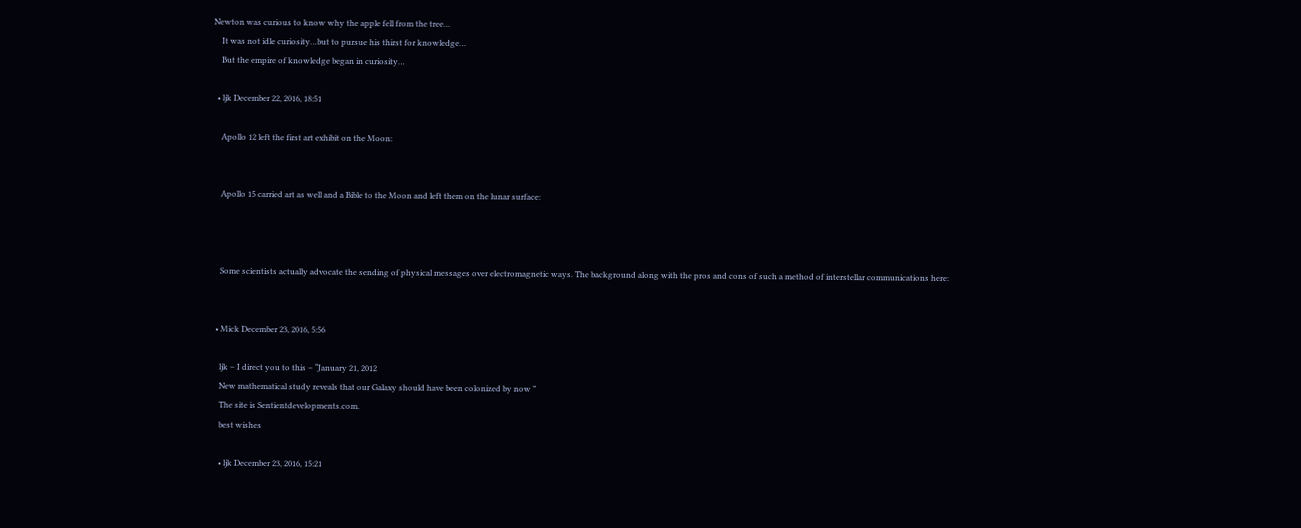Newton was curious to know why the apple fell from the tree…
    It was not idle curiosity…but to pursue his thirst for knowledge…
    But the empire of knowledge began in curiosity…

  • ljk December 22, 2016, 18:51

    Apollo 12 left the first art exhibit on the Moon:


    Apollo 15 carried art as well and a Bible to the Moon and left them on the lunar surface:



    Some scientists actually advocate the sending of physical messages over electromagnetic ways. The background along with the pros and cons of such a method of interstellar communications here:


  • Mick December 23, 2016, 5:56

    ljk – I direct you to this – “January 21, 2012
    New mathematical study reveals that our Galaxy should have been colonized by now ”
    The site is Sentientdevelopments.com.
    best wishes

    • ljk December 23, 2016, 15:21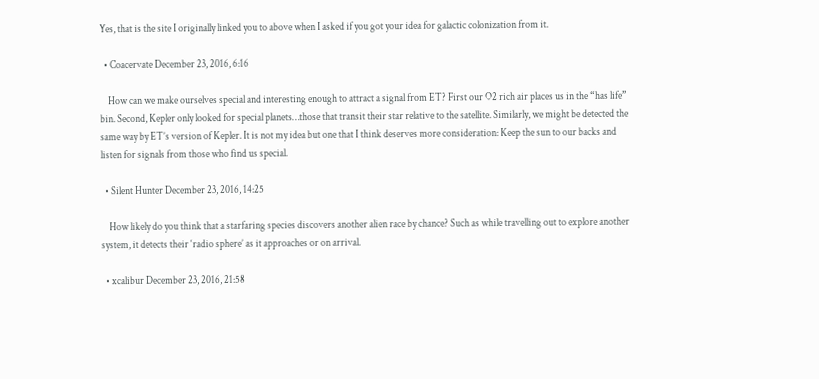Yes, that is the site I originally linked you to above when I asked if you got your idea for galactic colonization from it.

  • Coacervate December 23, 2016, 6:16

    How can we make ourselves special and interesting enough to attract a signal from ET? First our O2 rich air places us in the “has life” bin. Second, Kepler only looked for special planets…those that transit their star relative to the satellite. Similarly, we might be detected the same way by ET’s version of Kepler. It is not my idea but one that I think deserves more consideration: Keep the sun to our backs and listen for signals from those who find us special.

  • Silent Hunter December 23, 2016, 14:25

    How likely do you think that a starfaring species discovers another alien race by chance? Such as while travelling out to explore another system, it detects their ‘radio sphere’ as it approaches or on arrival.

  • xcalibur December 23, 2016, 21:58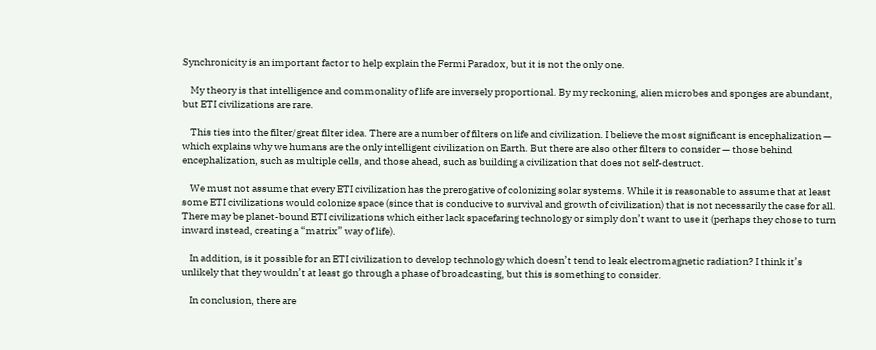Synchronicity is an important factor to help explain the Fermi Paradox, but it is not the only one.

    My theory is that intelligence and commonality of life are inversely proportional. By my reckoning, alien microbes and sponges are abundant, but ETI civilizations are rare.

    This ties into the filter/great filter idea. There are a number of filters on life and civilization. I believe the most significant is encephalization — which explains why we humans are the only intelligent civilization on Earth. But there are also other filters to consider — those behind encephalization, such as multiple cells, and those ahead, such as building a civilization that does not self-destruct.

    We must not assume that every ETI civilization has the prerogative of colonizing solar systems. While it is reasonable to assume that at least some ETI civilizations would colonize space (since that is conducive to survival and growth of civilization) that is not necessarily the case for all. There may be planet-bound ETI civilizations which either lack spacefaring technology or simply don’t want to use it (perhaps they chose to turn inward instead, creating a “matrix” way of life).

    In addition, is it possible for an ETI civilization to develop technology which doesn’t tend to leak electromagnetic radiation? I think it’s unlikely that they wouldn’t at least go through a phase of broadcasting, but this is something to consider.

    In conclusion, there are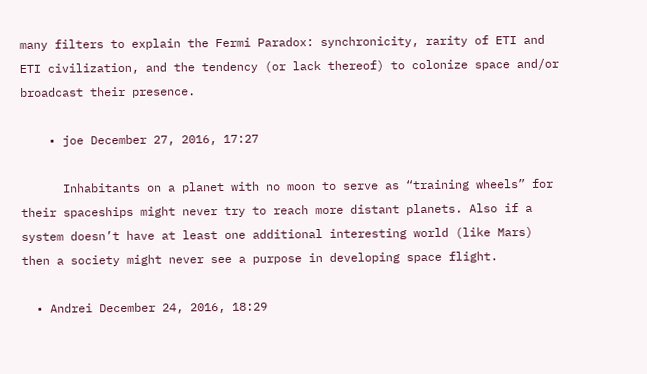many filters to explain the Fermi Paradox: synchronicity, rarity of ETI and ETI civilization, and the tendency (or lack thereof) to colonize space and/or broadcast their presence.

    • joe December 27, 2016, 17:27

      Inhabitants on a planet with no moon to serve as “training wheels” for their spaceships might never try to reach more distant planets. Also if a system doesn’t have at least one additional interesting world (like Mars) then a society might never see a purpose in developing space flight.

  • Andrei December 24, 2016, 18:29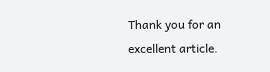Thank you for an excellent article.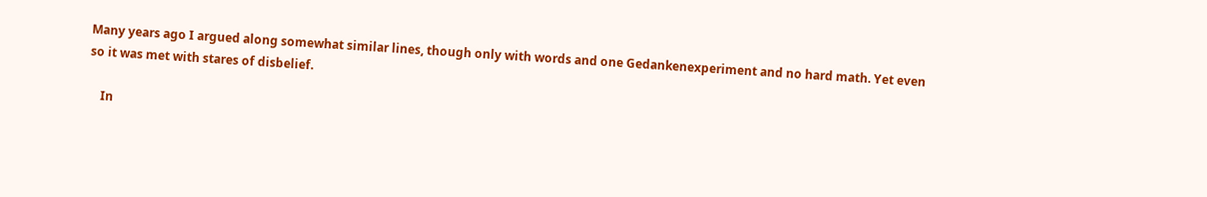Many years ago I argued along somewhat similar lines, though only with words and one Gedankenexperiment and no hard math. Yet even so it was met with stares of disbelief.

    In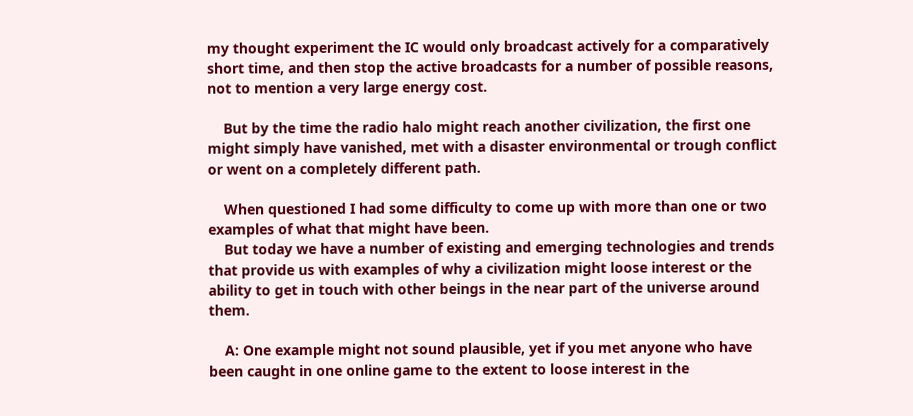my thought experiment the IC would only broadcast actively for a comparatively short time, and then stop the active broadcasts for a number of possible reasons, not to mention a very large energy cost.

    But by the time the radio halo might reach another civilization, the first one might simply have vanished, met with a disaster environmental or trough conflict or went on a completely different path.

    When questioned I had some difficulty to come up with more than one or two examples of what that might have been.
    But today we have a number of existing and emerging technologies and trends that provide us with examples of why a civilization might loose interest or the ability to get in touch with other beings in the near part of the universe around them.

    A: One example might not sound plausible, yet if you met anyone who have been caught in one online game to the extent to loose interest in the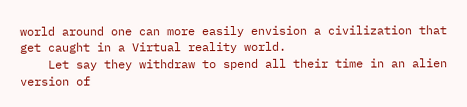world around one can more easily envision a civilization that get caught in a Virtual reality world.
    Let say they withdraw to spend all their time in an alien version of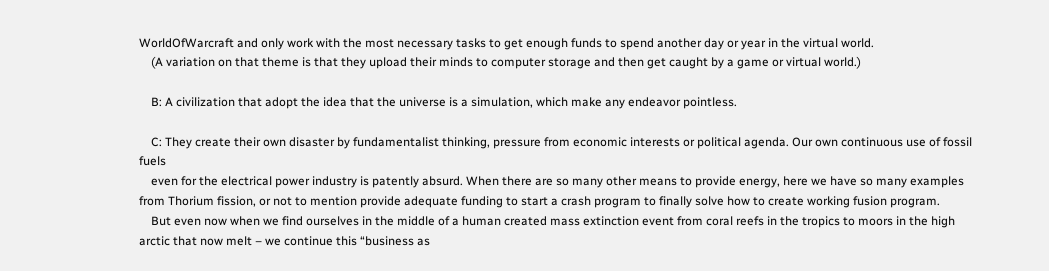WorldOfWarcraft and only work with the most necessary tasks to get enough funds to spend another day or year in the virtual world.
    (A variation on that theme is that they upload their minds to computer storage and then get caught by a game or virtual world.)

    B: A civilization that adopt the idea that the universe is a simulation, which make any endeavor pointless.

    C: They create their own disaster by fundamentalist thinking, pressure from economic interests or political agenda. Our own continuous use of fossil fuels
    even for the electrical power industry is patently absurd. When there are so many other means to provide energy, here we have so many examples from Thorium fission, or not to mention provide adequate funding to start a crash program to finally solve how to create working fusion program.
    But even now when we find ourselves in the middle of a human created mass extinction event from coral reefs in the tropics to moors in the high arctic that now melt – we continue this “business as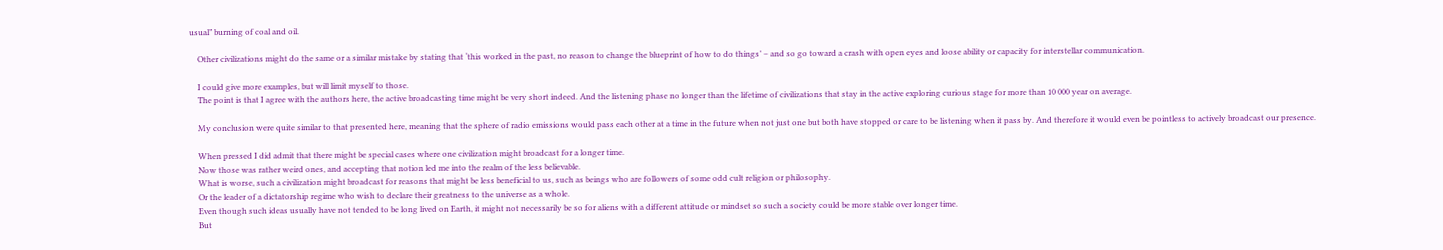usual” burning of coal and oil.

    Other civilizations might do the same or a similar mistake by stating that ‘this worked in the past, no reason to change the blueprint of how to do things’ – and so go toward a crash with open eyes and loose ability or capacity for interstellar communication.

    I could give more examples, but will limit myself to those.
    The point is that I agree with the authors here, the active broadcasting time might be very short indeed. And the listening phase no longer than the lifetime of civilizations that stay in the active exploring curious stage for more than 10 000 year on average.

    My conclusion were quite similar to that presented here, meaning that the sphere of radio emissions would pass each other at a time in the future when not just one but both have stopped or care to be listening when it pass by. And therefore it would even be pointless to actively broadcast our presence.

    When pressed I did admit that there might be special cases where one civilization might broadcast for a longer time.
    Now those was rather weird ones, and accepting that notion led me into the realm of the less believable.
    What is worse, such a civilization might broadcast for reasons that might be less beneficial to us, such as beings who are followers of some odd cult religion or philosophy.
    Or the leader of a dictatorship regime who wish to declare their greatness to the universe as a whole.
    Even though such ideas usually have not tended to be long lived on Earth, it might not necessarily be so for aliens with a different attitude or mindset so such a society could be more stable over longer time.
    But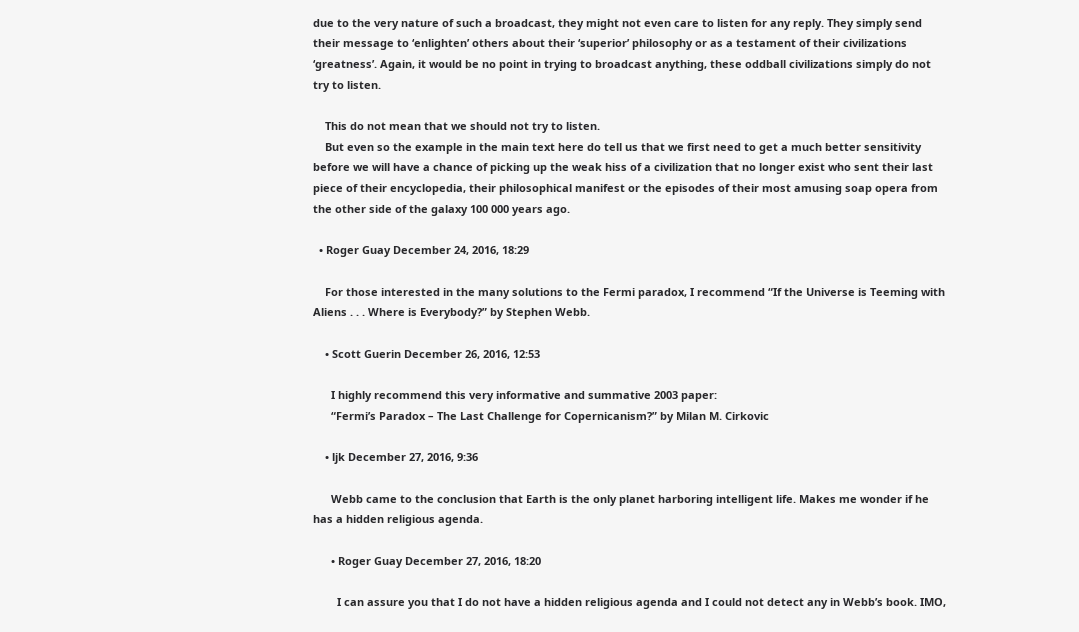due to the very nature of such a broadcast, they might not even care to listen for any reply. They simply send their message to ‘enlighten’ others about their ‘superior’ philosophy or as a testament of their civilizations ‘greatness’. Again, it would be no point in trying to broadcast anything, these oddball civilizations simply do not try to listen.

    This do not mean that we should not try to listen.
    But even so the example in the main text here do tell us that we first need to get a much better sensitivity before we will have a chance of picking up the weak hiss of a civilization that no longer exist who sent their last piece of their encyclopedia, their philosophical manifest or the episodes of their most amusing soap opera from the other side of the galaxy 100 000 years ago.

  • Roger Guay December 24, 2016, 18:29

    For those interested in the many solutions to the Fermi paradox, I recommend “If the Universe is Teeming with Aliens . . . Where is Everybody?” by Stephen Webb.

    • Scott Guerin December 26, 2016, 12:53

      I highly recommend this very informative and summative 2003 paper:
      “Fermi’s Paradox – The Last Challenge for Copernicanism?” by Milan M. Cirkovic

    • ljk December 27, 2016, 9:36

      Webb came to the conclusion that Earth is the only planet harboring intelligent life. Makes me wonder if he has a hidden religious agenda.

      • Roger Guay December 27, 2016, 18:20

        I can assure you that I do not have a hidden religious agenda and I could not detect any in Webb’s book. IMO,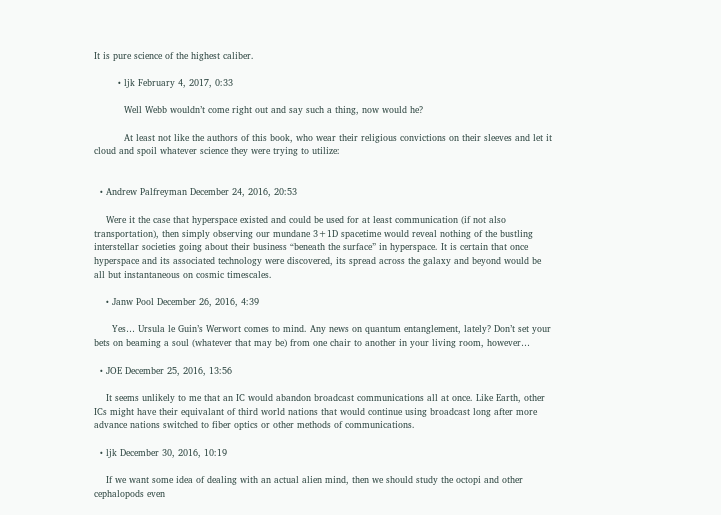It is pure science of the highest caliber.

        • ljk February 4, 2017, 0:33

          Well Webb wouldn’t come right out and say such a thing, now would he?

          At least not like the authors of this book, who wear their religious convictions on their sleeves and let it cloud and spoil whatever science they were trying to utilize:


  • Andrew Palfreyman December 24, 2016, 20:53

    Were it the case that hyperspace existed and could be used for at least communication (if not also transportation), then simply observing our mundane 3+1D spacetime would reveal nothing of the bustling interstellar societies going about their business “beneath the surface” in hyperspace. It is certain that once hyperspace and its associated technology were discovered, its spread across the galaxy and beyond would be all but instantaneous on cosmic timescales.

    • Janw Pool December 26, 2016, 4:39

      Yes… Ursula le Guin’s Werwort comes to mind. Any news on quantum entanglement, lately? Don’t set your bets on beaming a soul (whatever that may be) from one chair to another in your living room, however…

  • JOE December 25, 2016, 13:56

    It seems unlikely to me that an IC would abandon broadcast communications all at once. Like Earth, other ICs might have their equivalant of third world nations that would continue using broadcast long after more advance nations switched to fiber optics or other methods of communications.

  • ljk December 30, 2016, 10:19

    If we want some idea of dealing with an actual alien mind, then we should study the octopi and other cephalopods even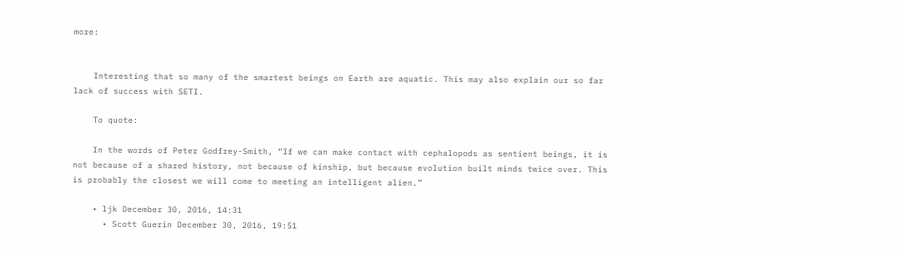more:


    Interesting that so many of the smartest beings on Earth are aquatic. This may also explain our so far lack of success with SETI.

    To quote:

    In the words of Peter Godfrey-Smith, “If we can make contact with cephalopods as sentient beings, it is not because of a shared history, not because of kinship, but because evolution built minds twice over. This is probably the closest we will come to meeting an intelligent alien.”

    • ljk December 30, 2016, 14:31
      • Scott Guerin December 30, 2016, 19:51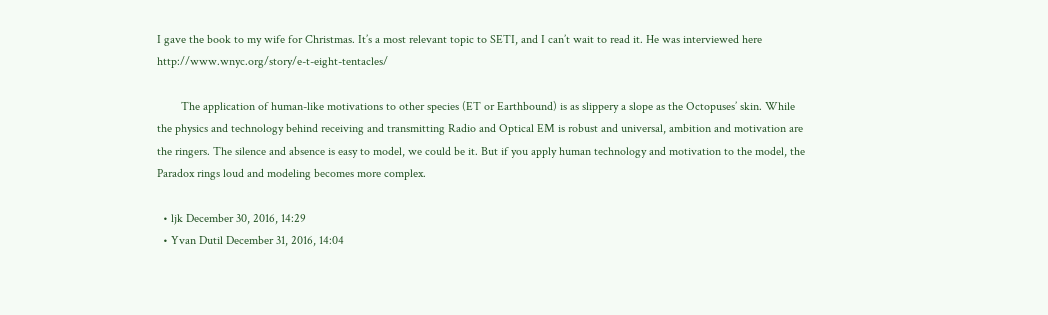I gave the book to my wife for Christmas. It’s a most relevant topic to SETI, and I can’t wait to read it. He was interviewed here http://www.wnyc.org/story/e-t-eight-tentacles/

        The application of human-like motivations to other species (ET or Earthbound) is as slippery a slope as the Octopuses’ skin. While the physics and technology behind receiving and transmitting Radio and Optical EM is robust and universal, ambition and motivation are the ringers. The silence and absence is easy to model, we could be it. But if you apply human technology and motivation to the model, the Paradox rings loud and modeling becomes more complex.

  • ljk December 30, 2016, 14:29
  • Yvan Dutil December 31, 2016, 14:04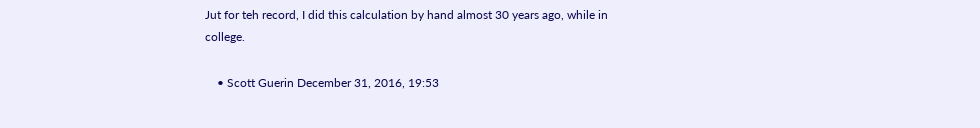Jut for teh record, I did this calculation by hand almost 30 years ago, while in college.

    • Scott Guerin December 31, 2016, 19:53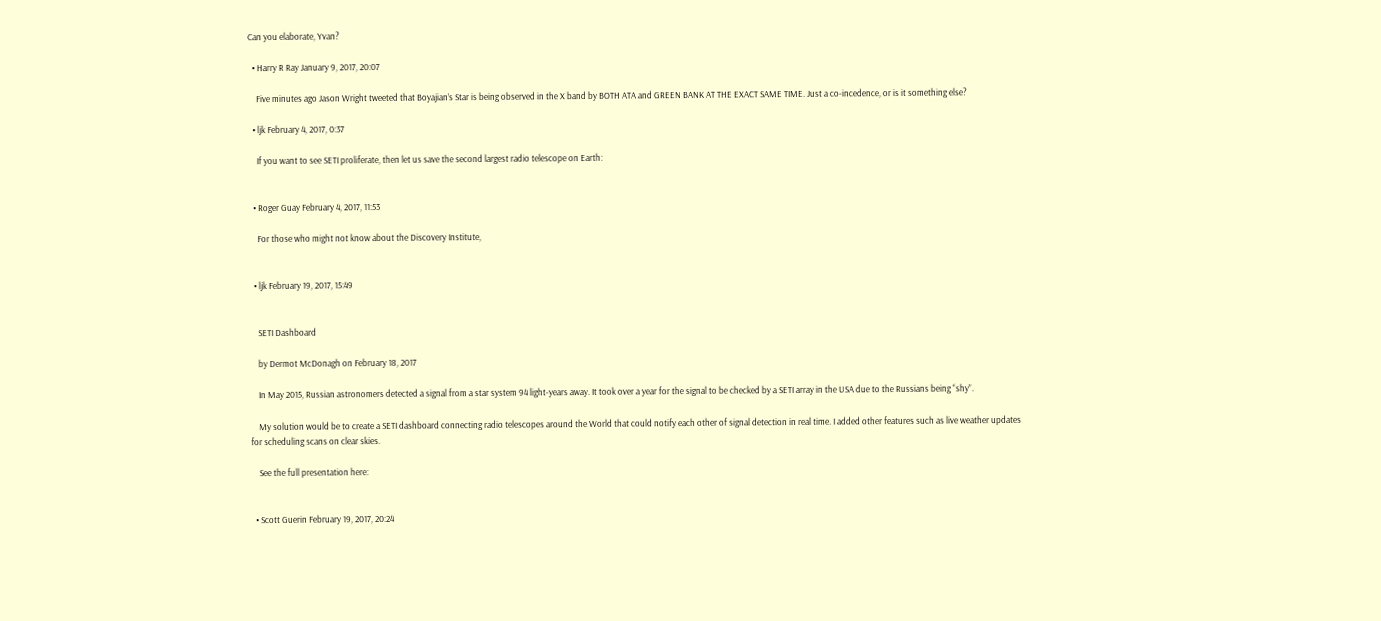Can you elaborate, Yvan?

  • Harry R Ray January 9, 2017, 20:07

    Five minutes ago Jason Wright tweeted that Boyajian’s Star is being observed in the X band by BOTH ATA and GREEN BANK AT THE EXACT SAME TIME. Just a co-incedence, or is it something else?

  • ljk February 4, 2017, 0:37

    If you want to see SETI proliferate, then let us save the second largest radio telescope on Earth:


  • Roger Guay February 4, 2017, 11:53

    For those who might not know about the Discovery Institute,


  • ljk February 19, 2017, 15:49


    SETI Dashboard

    by Dermot McDonagh on February 18, 2017

    In May 2015, Russian astronomers detected a signal from a star system 94 light-years away. It took over a year for the signal to be checked by a SETI array in the USA due to the Russians being “shy”.

    My solution would be to create a SETI dashboard connecting radio telescopes around the World that could notify each other of signal detection in real time. I added other features such as live weather updates for scheduling scans on clear skies.

    See the full presentation here:


  • Scott Guerin February 19, 2017, 20:24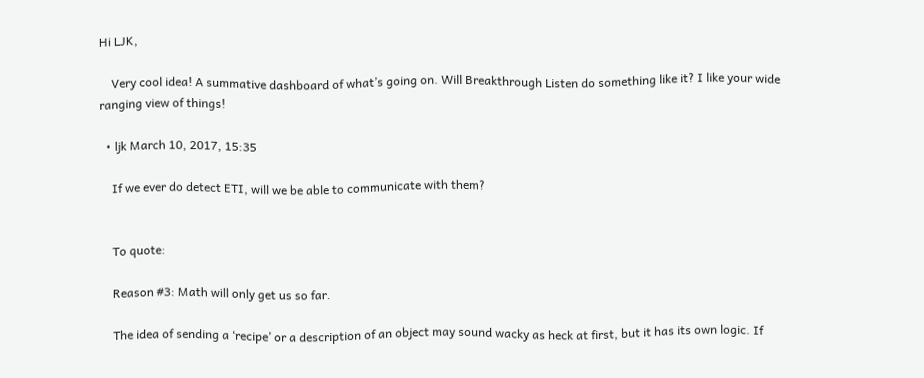Hi LJK,

    Very cool idea! A summative dashboard of what’s going on. Will Breakthrough Listen do something like it? I like your wide ranging view of things!

  • ljk March 10, 2017, 15:35

    If we ever do detect ETI, will we be able to communicate with them?


    To quote:

    Reason #3: Math will only get us so far.

    The idea of sending a ‘recipe’ or a description of an object may sound wacky as heck at first, but it has its own logic. If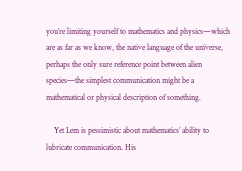you’re limiting yourself to mathematics and physics—which are as far as we know, the native language of the universe, perhaps the only sure reference point between alien species—the simplest communication might be a mathematical or physical description of something.

    Yet Lem is pessimistic about mathematics’ ability to lubricate communication. His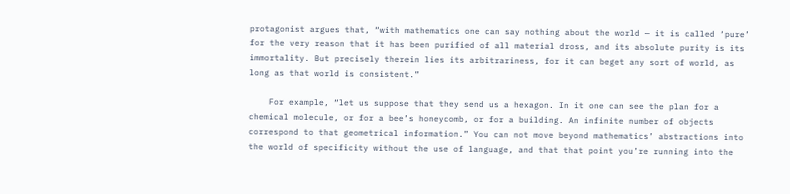protagonist argues that, “with mathematics one can say nothing about the world — it is called ‘pure’ for the very reason that it has been purified of all material dross, and its absolute purity is its immortality. But precisely therein lies its arbitrariness, for it can beget any sort of world, as long as that world is consistent.”

    For example, “let us suppose that they send us a hexagon. In it one can see the plan for a chemical molecule, or for a bee’s honeycomb, or for a building. An infinite number of objects correspond to that geometrical information.” You can not move beyond mathematics’ abstractions into the world of specificity without the use of language, and that that point you’re running into the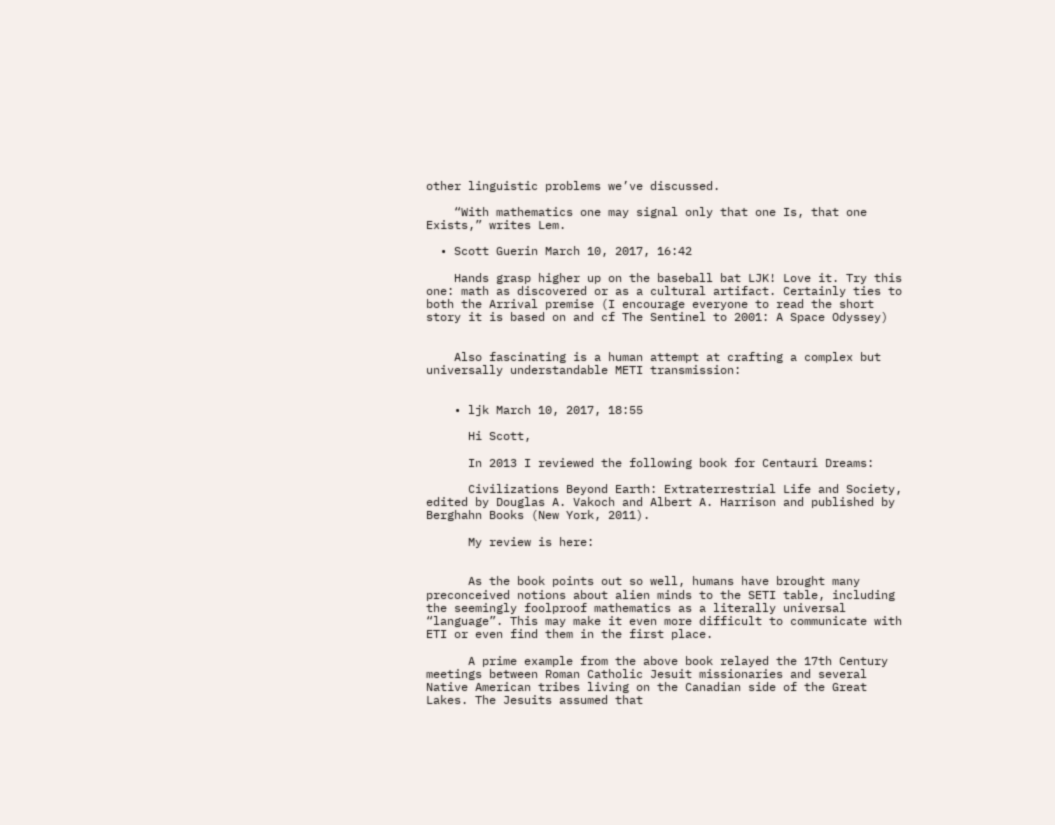other linguistic problems we’ve discussed.

    “With mathematics one may signal only that one Is, that one Exists,” writes Lem.

  • Scott Guerin March 10, 2017, 16:42

    Hands grasp higher up on the baseball bat LJK! Love it. Try this one: math as discovered or as a cultural artifact. Certainly ties to both the Arrival premise (I encourage everyone to read the short story it is based on and cf The Sentinel to 2001: A Space Odyssey)


    Also fascinating is a human attempt at crafting a complex but universally understandable METI transmission:


    • ljk March 10, 2017, 18:55

      Hi Scott,

      In 2013 I reviewed the following book for Centauri Dreams:

      Civilizations Beyond Earth: Extraterrestrial Life and Society, edited by Douglas A. Vakoch and Albert A. Harrison and published by Berghahn Books (New York, 2011).

      My review is here:


      As the book points out so well, humans have brought many preconceived notions about alien minds to the SETI table, including the seemingly foolproof mathematics as a literally universal “language”. This may make it even more difficult to communicate with ETI or even find them in the first place.

      A prime example from the above book relayed the 17th Century meetings between Roman Catholic Jesuit missionaries and several Native American tribes living on the Canadian side of the Great Lakes. The Jesuits assumed that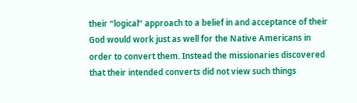their “logical” approach to a belief in and acceptance of their God would work just as well for the Native Americans in order to convert them. Instead the missionaries discovered that their intended converts did not view such things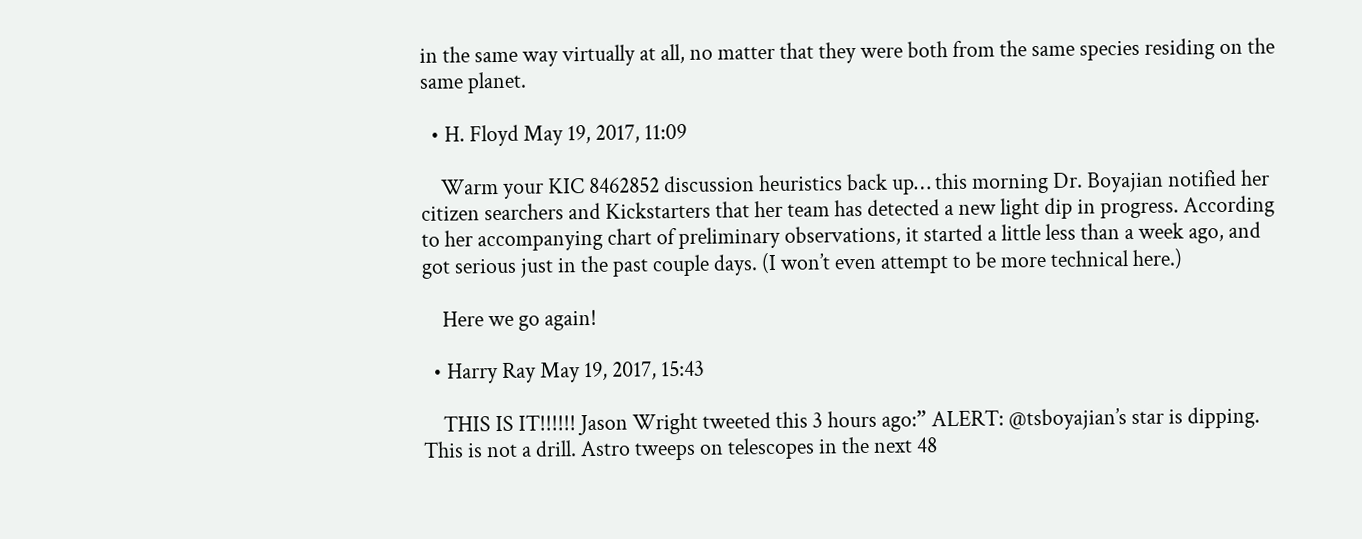in the same way virtually at all, no matter that they were both from the same species residing on the same planet.

  • H. Floyd May 19, 2017, 11:09

    Warm your KIC 8462852 discussion heuristics back up… this morning Dr. Boyajian notified her citizen searchers and Kickstarters that her team has detected a new light dip in progress. According to her accompanying chart of preliminary observations, it started a little less than a week ago, and got serious just in the past couple days. (I won’t even attempt to be more technical here.)

    Here we go again!

  • Harry Ray May 19, 2017, 15:43

    THIS IS IT!!!!!! Jason Wright tweeted this 3 hours ago:” ALERT: @tsboyajian’s star is dipping. This is not a drill. Astro tweeps on telescopes in the next 48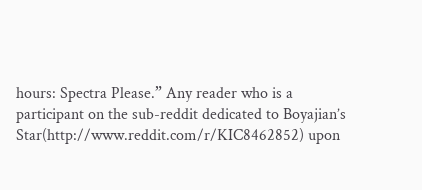hours: Spectra Please.” Any reader who is a participant on the sub-reddit dedicated to Boyajian’s Star(http://www.reddit.com/r/KIC8462852) upon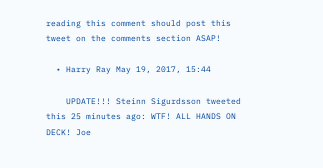reading this comment should post this tweet on the comments section ASAP!

  • Harry Ray May 19, 2017, 15:44

    UPDATE!!! Steinn Sigurdsson tweeted this 25 minutes ago: WTF! ALL HANDS ON DECK! Joe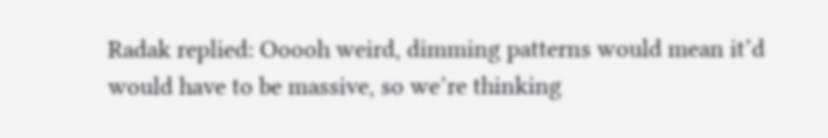Radak replied: Ooooh weird, dimming patterns would mean it’d would have to be massive, so we’re thinking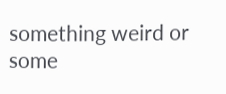something weird or some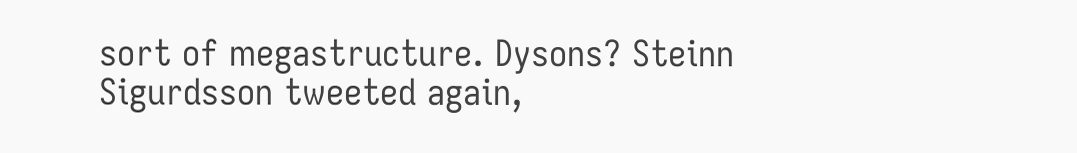sort of megastructure. Dysons? Steinn Sigurdsson tweeted again,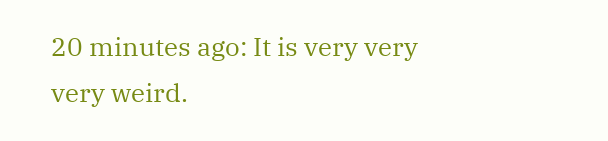20 minutes ago: It is very very very weird.